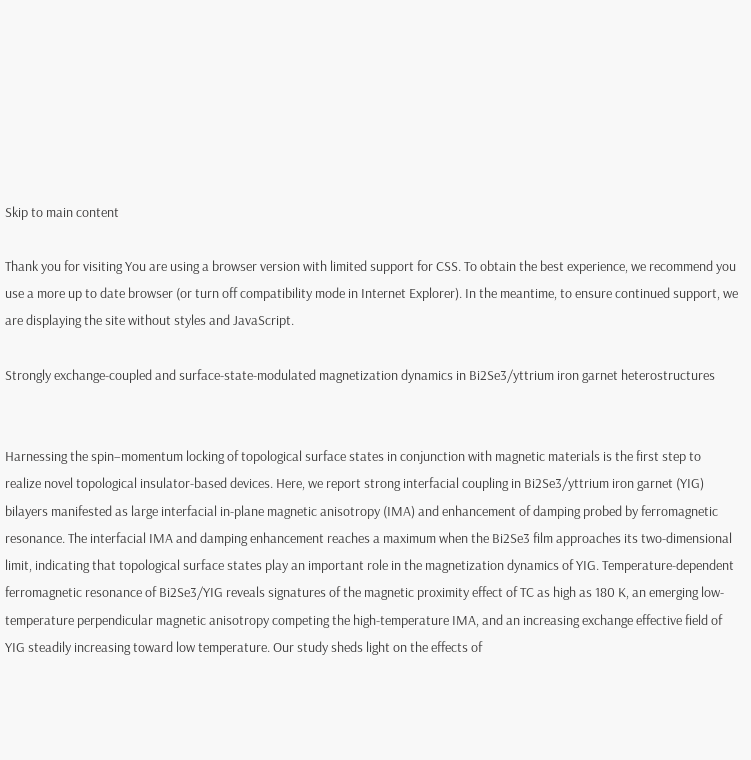Skip to main content

Thank you for visiting You are using a browser version with limited support for CSS. To obtain the best experience, we recommend you use a more up to date browser (or turn off compatibility mode in Internet Explorer). In the meantime, to ensure continued support, we are displaying the site without styles and JavaScript.

Strongly exchange-coupled and surface-state-modulated magnetization dynamics in Bi2Se3/yttrium iron garnet heterostructures


Harnessing the spin–momentum locking of topological surface states in conjunction with magnetic materials is the first step to realize novel topological insulator-based devices. Here, we report strong interfacial coupling in Bi2Se3/yttrium iron garnet (YIG) bilayers manifested as large interfacial in-plane magnetic anisotropy (IMA) and enhancement of damping probed by ferromagnetic resonance. The interfacial IMA and damping enhancement reaches a maximum when the Bi2Se3 film approaches its two-dimensional limit, indicating that topological surface states play an important role in the magnetization dynamics of YIG. Temperature-dependent ferromagnetic resonance of Bi2Se3/YIG reveals signatures of the magnetic proximity effect of TC as high as 180 K, an emerging low-temperature perpendicular magnetic anisotropy competing the high-temperature IMA, and an increasing exchange effective field of YIG steadily increasing toward low temperature. Our study sheds light on the effects of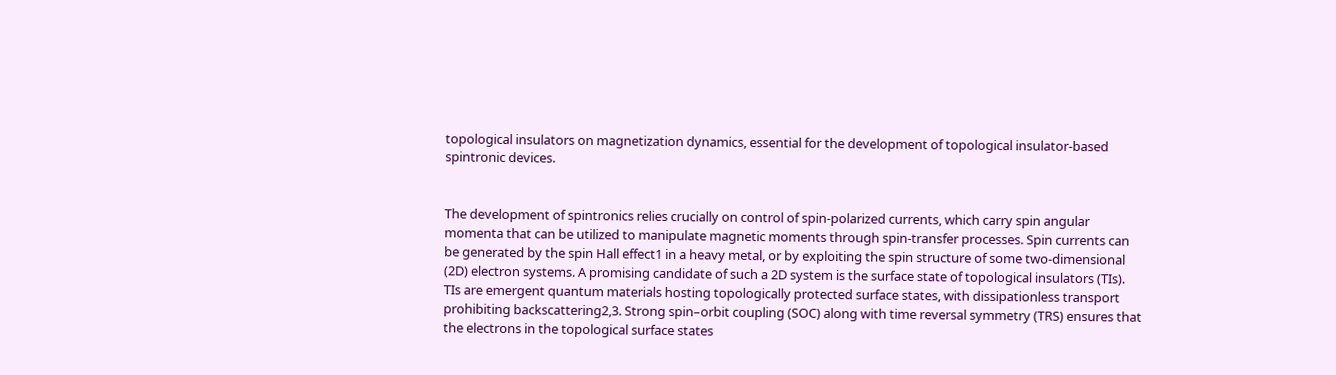topological insulators on magnetization dynamics, essential for the development of topological insulator-based spintronic devices.


The development of spintronics relies crucially on control of spin-polarized currents, which carry spin angular momenta that can be utilized to manipulate magnetic moments through spin-transfer processes. Spin currents can be generated by the spin Hall effect1 in a heavy metal, or by exploiting the spin structure of some two-dimensional (2D) electron systems. A promising candidate of such a 2D system is the surface state of topological insulators (TIs). TIs are emergent quantum materials hosting topologically protected surface states, with dissipationless transport prohibiting backscattering2,3. Strong spin–orbit coupling (SOC) along with time reversal symmetry (TRS) ensures that the electrons in the topological surface states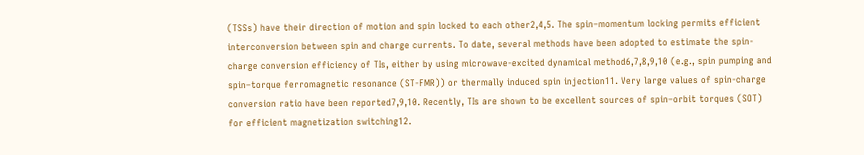(TSSs) have their direction of motion and spin locked to each other2,4,5. The spin–momentum locking permits efficient interconversion between spin and charge currents. To date, several methods have been adopted to estimate the spin-charge conversion efficiency of TIs, either by using microwave-excited dynamical method6,7,8,9,10 (e.g., spin pumping and spin–torque ferromagnetic resonance (ST-FMR)) or thermally induced spin injection11. Very large values of spin-charge conversion ratio have been reported7,9,10. Recently, TIs are shown to be excellent sources of spin–orbit torques (SOT) for efficient magnetization switching12.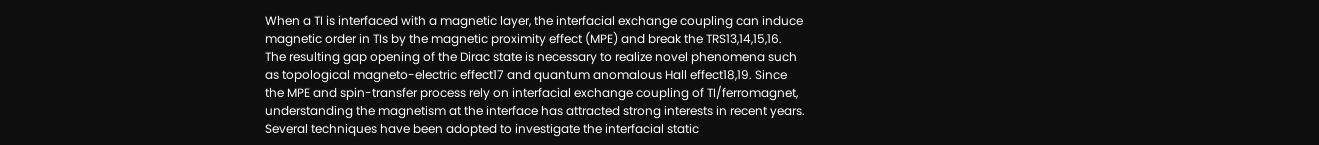When a TI is interfaced with a magnetic layer, the interfacial exchange coupling can induce magnetic order in TIs by the magnetic proximity effect (MPE) and break the TRS13,14,15,16. The resulting gap opening of the Dirac state is necessary to realize novel phenomena such as topological magneto-electric effect17 and quantum anomalous Hall effect18,19. Since the MPE and spin-transfer process rely on interfacial exchange coupling of TI/ferromagnet, understanding the magnetism at the interface has attracted strong interests in recent years. Several techniques have been adopted to investigate the interfacial static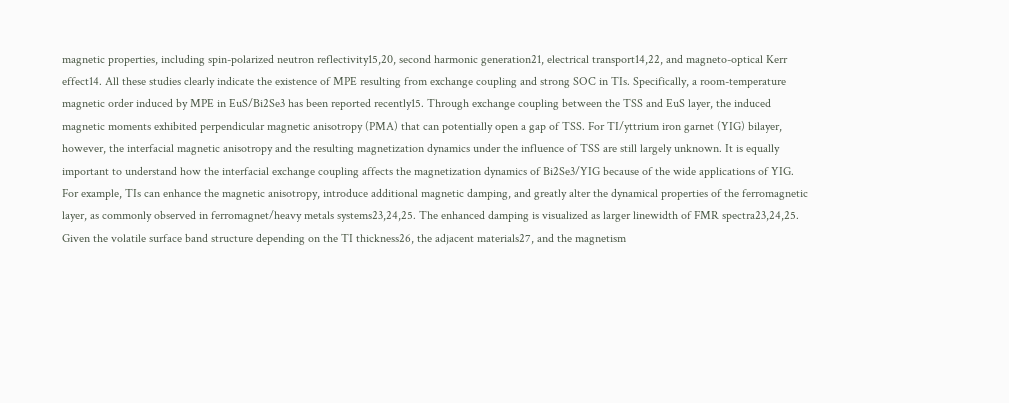magnetic properties, including spin-polarized neutron reflectivity15,20, second harmonic generation21, electrical transport14,22, and magneto-optical Kerr effect14. All these studies clearly indicate the existence of MPE resulting from exchange coupling and strong SOC in TIs. Specifically, a room-temperature magnetic order induced by MPE in EuS/Bi2Se3 has been reported recently15. Through exchange coupling between the TSS and EuS layer, the induced magnetic moments exhibited perpendicular magnetic anisotropy (PMA) that can potentially open a gap of TSS. For TI/yttrium iron garnet (YIG) bilayer, however, the interfacial magnetic anisotropy and the resulting magnetization dynamics under the influence of TSS are still largely unknown. It is equally important to understand how the interfacial exchange coupling affects the magnetization dynamics of Bi2Se3/YIG because of the wide applications of YIG. For example, TIs can enhance the magnetic anisotropy, introduce additional magnetic damping, and greatly alter the dynamical properties of the ferromagnetic layer, as commonly observed in ferromagnet/heavy metals systems23,24,25. The enhanced damping is visualized as larger linewidth of FMR spectra23,24,25. Given the volatile surface band structure depending on the TI thickness26, the adjacent materials27, and the magnetism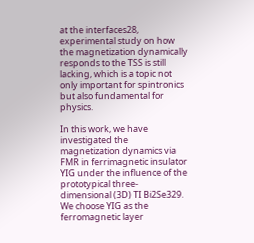at the interfaces28, experimental study on how the magnetization dynamically responds to the TSS is still lacking, which is a topic not only important for spintronics but also fundamental for physics.

In this work, we have investigated the magnetization dynamics via FMR in ferrimagnetic insulator YIG under the influence of the prototypical three-dimensional (3D) TI Bi2Se329. We choose YIG as the ferromagnetic layer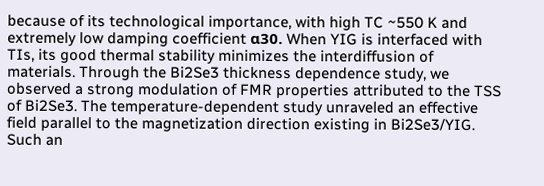because of its technological importance, with high TC ~550 K and extremely low damping coefficient α30. When YIG is interfaced with TIs, its good thermal stability minimizes the interdiffusion of materials. Through the Bi2Se3 thickness dependence study, we observed a strong modulation of FMR properties attributed to the TSS of Bi2Se3. The temperature-dependent study unraveled an effective field parallel to the magnetization direction existing in Bi2Se3/YIG. Such an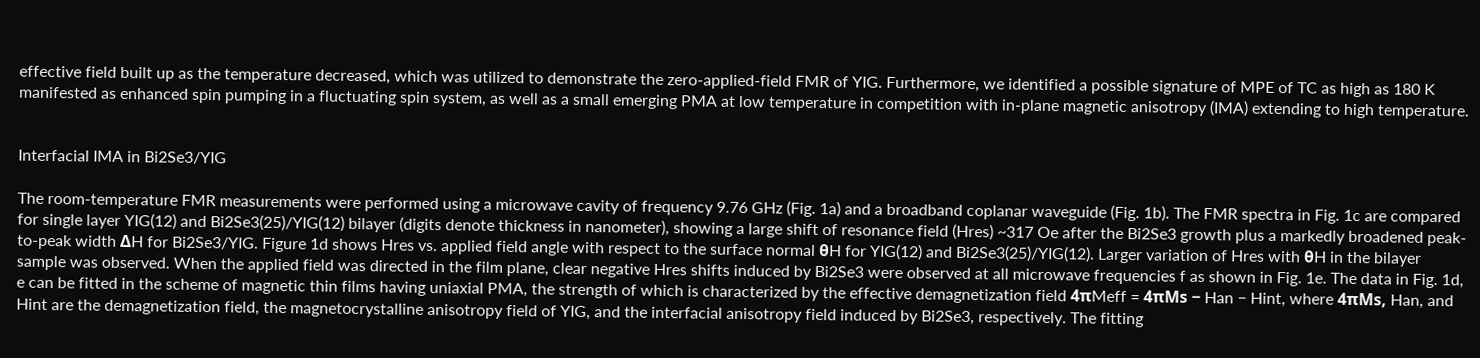effective field built up as the temperature decreased, which was utilized to demonstrate the zero-applied-field FMR of YIG. Furthermore, we identified a possible signature of MPE of TC as high as 180 K manifested as enhanced spin pumping in a fluctuating spin system, as well as a small emerging PMA at low temperature in competition with in-plane magnetic anisotropy (IMA) extending to high temperature.


Interfacial IMA in Bi2Se3/YIG

The room-temperature FMR measurements were performed using a microwave cavity of frequency 9.76 GHz (Fig. 1a) and a broadband coplanar waveguide (Fig. 1b). The FMR spectra in Fig. 1c are compared for single layer YIG(12) and Bi2Se3(25)/YIG(12) bilayer (digits denote thickness in nanometer), showing a large shift of resonance field (Hres) ~317 Oe after the Bi2Se3 growth plus a markedly broadened peak-to-peak width ΔH for Bi2Se3/YIG. Figure 1d shows Hres vs. applied field angle with respect to the surface normal θH for YIG(12) and Bi2Se3(25)/YIG(12). Larger variation of Hres with θH in the bilayer sample was observed. When the applied field was directed in the film plane, clear negative Hres shifts induced by Bi2Se3 were observed at all microwave frequencies f as shown in Fig. 1e. The data in Fig. 1d, e can be fitted in the scheme of magnetic thin films having uniaxial PMA, the strength of which is characterized by the effective demagnetization field 4πMeff = 4πMs − Han − Hint, where 4πMs, Han, and Hint are the demagnetization field, the magnetocrystalline anisotropy field of YIG, and the interfacial anisotropy field induced by Bi2Se3, respectively. The fitting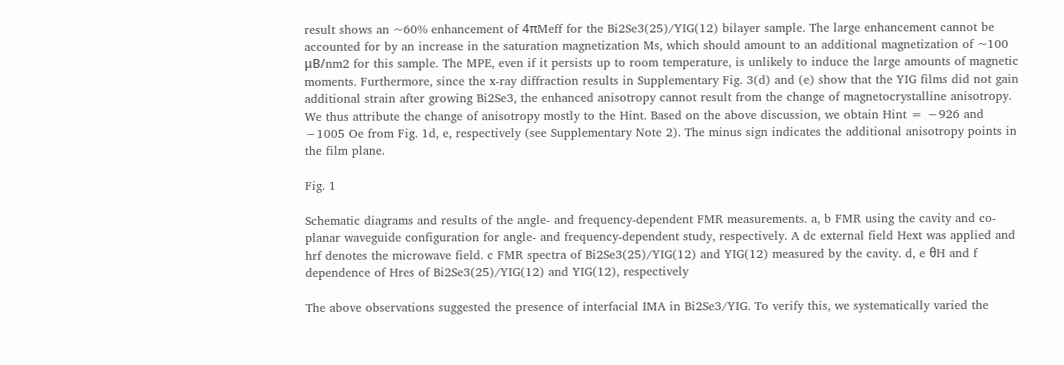result shows an ~60% enhancement of 4πMeff for the Bi2Se3(25)/YIG(12) bilayer sample. The large enhancement cannot be accounted for by an increase in the saturation magnetization Ms, which should amount to an additional magnetization of ~100 μB/nm2 for this sample. The MPE, even if it persists up to room temperature, is unlikely to induce the large amounts of magnetic moments. Furthermore, since the x-ray diffraction results in Supplementary Fig. 3(d) and (e) show that the YIG films did not gain additional strain after growing Bi2Se3, the enhanced anisotropy cannot result from the change of magnetocrystalline anisotropy. We thus attribute the change of anisotropy mostly to the Hint. Based on the above discussion, we obtain Hint = −926 and −1005 Oe from Fig. 1d, e, respectively (see Supplementary Note 2). The minus sign indicates the additional anisotropy points in the film plane.

Fig. 1

Schematic diagrams and results of the angle- and frequency-dependent FMR measurements. a, b FMR using the cavity and co-planar waveguide configuration for angle- and frequency-dependent study, respectively. A dc external field Hext was applied and hrf denotes the microwave field. c FMR spectra of Bi2Se3(25)/YIG(12) and YIG(12) measured by the cavity. d, e θH and f dependence of Hres of Bi2Se3(25)/YIG(12) and YIG(12), respectively

The above observations suggested the presence of interfacial IMA in Bi2Se3/YIG. To verify this, we systematically varied the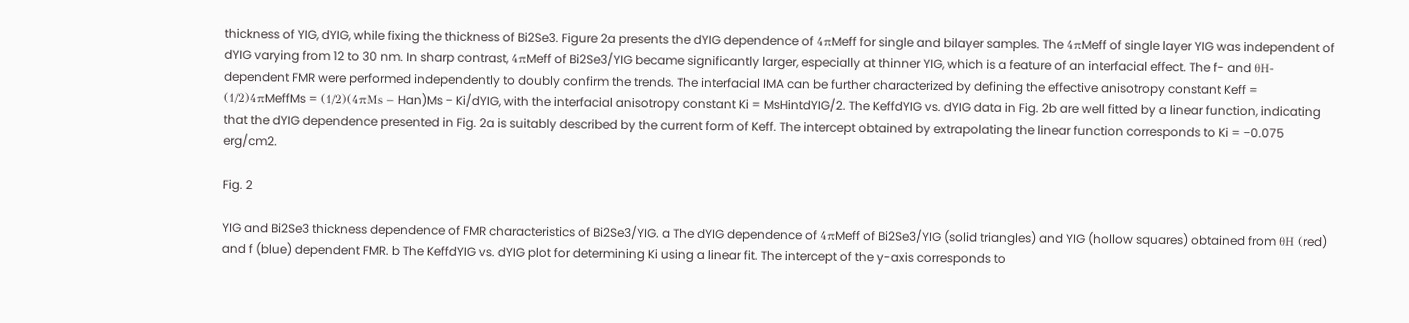thickness of YIG, dYIG, while fixing the thickness of Bi2Se3. Figure 2a presents the dYIG dependence of 4πMeff for single and bilayer samples. The 4πMeff of single layer YIG was independent of dYIG varying from 12 to 30 nm. In sharp contrast, 4πMeff of Bi2Se3/YIG became significantly larger, especially at thinner YIG, which is a feature of an interfacial effect. The f- and θH-dependent FMR were performed independently to doubly confirm the trends. The interfacial IMA can be further characterized by defining the effective anisotropy constant Keff = (1/2)4πMeffMs = (1/2)(4πMs − Han)Ms − Ki/dYIG, with the interfacial anisotropy constant Ki = MsHintdYIG/2. The KeffdYIG vs. dYIG data in Fig. 2b are well fitted by a linear function, indicating that the dYIG dependence presented in Fig. 2a is suitably described by the current form of Keff. The intercept obtained by extrapolating the linear function corresponds to Ki = −0.075 erg/cm2.

Fig. 2

YIG and Bi2Se3 thickness dependence of FMR characteristics of Bi2Se3/YIG. a The dYIG dependence of 4πMeff of Bi2Se3/YIG (solid triangles) and YIG (hollow squares) obtained from θH (red) and f (blue) dependent FMR. b The KeffdYIG vs. dYIG plot for determining Ki using a linear fit. The intercept of the y-axis corresponds to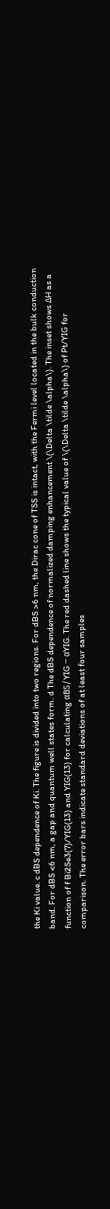the Ki value. c dBS dependence of Ki. The figure is divided into two regions. For dBS >6 nm, the Dirac cone of TSS is intact, with the Fermi level located in the bulk conduction band. For dBS <6 nm, a gap and quantum well states form. d The dBS dependence of normalized damping enhancement \(\Delta \tilde \alpha\). The inset shows ΔH as a function of f Bi2Se3(7)/YIG(13) and YIG(13) for calculating αBS/YIG − αYIG. The red dashed line shows the typical value of \(\Delta \tilde \alpha\) of Pt/YIG for comparison. The error bars indicate standard deviations of at least four samples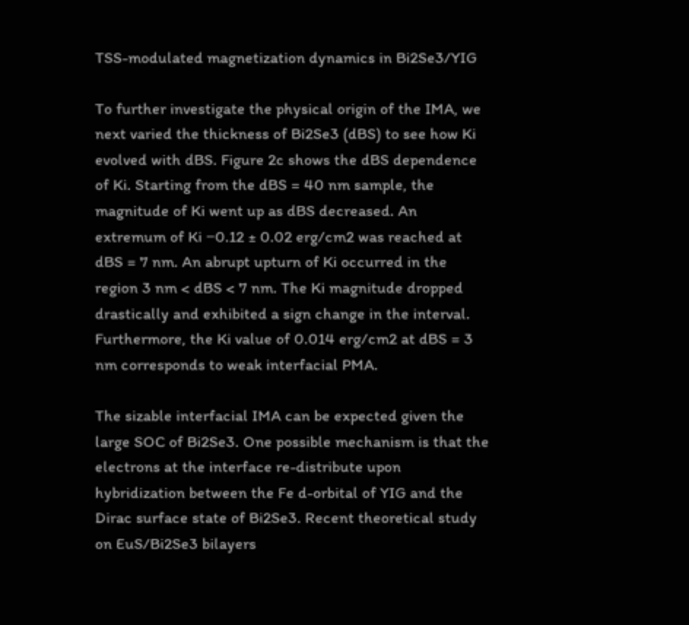TSS-modulated magnetization dynamics in Bi2Se3/YIG

To further investigate the physical origin of the IMA, we next varied the thickness of Bi2Se3 (dBS) to see how Ki evolved with dBS. Figure 2c shows the dBS dependence of Ki. Starting from the dBS = 40 nm sample, the magnitude of Ki went up as dBS decreased. An extremum of Ki −0.12 ± 0.02 erg/cm2 was reached at dBS = 7 nm. An abrupt upturn of Ki occurred in the region 3 nm < dBS < 7 nm. The Ki magnitude dropped drastically and exhibited a sign change in the interval. Furthermore, the Ki value of 0.014 erg/cm2 at dBS = 3 nm corresponds to weak interfacial PMA.

The sizable interfacial IMA can be expected given the large SOC of Bi2Se3. One possible mechanism is that the electrons at the interface re-distribute upon hybridization between the Fe d-orbital of YIG and the Dirac surface state of Bi2Se3. Recent theoretical study on EuS/Bi2Se3 bilayers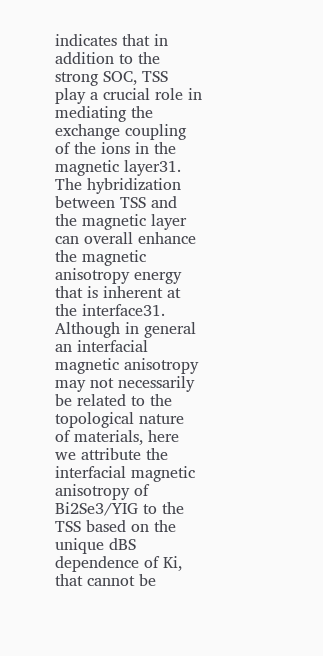indicates that in addition to the strong SOC, TSS play a crucial role in mediating the exchange coupling of the ions in the magnetic layer31. The hybridization between TSS and the magnetic layer can overall enhance the magnetic anisotropy energy that is inherent at the interface31. Although in general an interfacial magnetic anisotropy may not necessarily be related to the topological nature of materials, here we attribute the interfacial magnetic anisotropy of Bi2Se3/YIG to the TSS based on the unique dBS dependence of Ki, that cannot be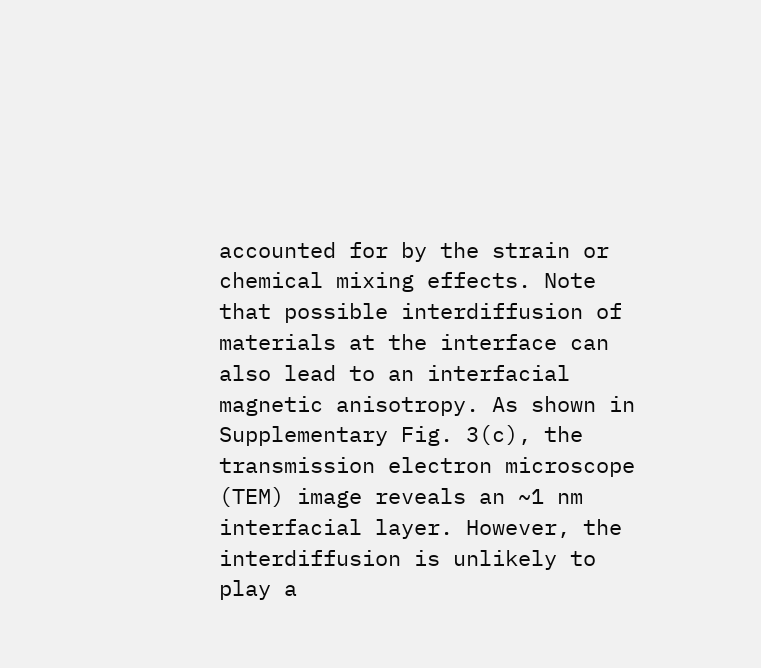accounted for by the strain or chemical mixing effects. Note that possible interdiffusion of materials at the interface can also lead to an interfacial magnetic anisotropy. As shown in Supplementary Fig. 3(c), the transmission electron microscope (TEM) image reveals an ~1 nm interfacial layer. However, the interdiffusion is unlikely to play a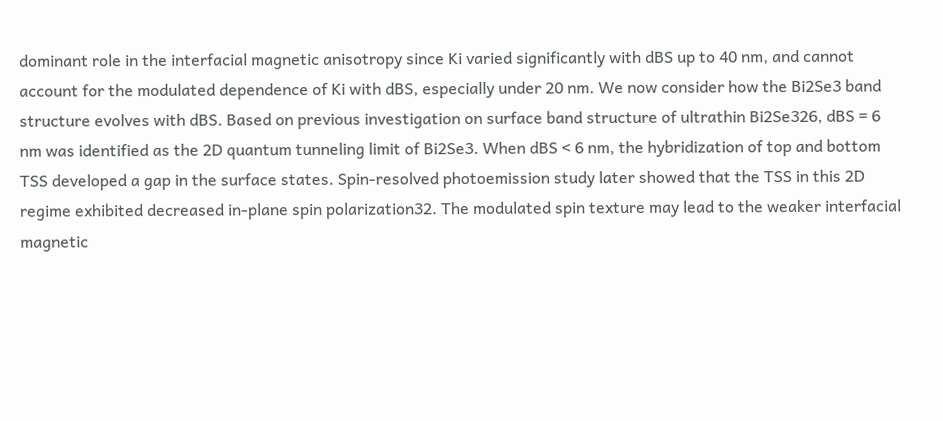dominant role in the interfacial magnetic anisotropy since Ki varied significantly with dBS up to 40 nm, and cannot account for the modulated dependence of Ki with dBS, especially under 20 nm. We now consider how the Bi2Se3 band structure evolves with dBS. Based on previous investigation on surface band structure of ultrathin Bi2Se326, dBS = 6 nm was identified as the 2D quantum tunneling limit of Bi2Se3. When dBS < 6 nm, the hybridization of top and bottom TSS developed a gap in the surface states. Spin-resolved photoemission study later showed that the TSS in this 2D regime exhibited decreased in-plane spin polarization32. The modulated spin texture may lead to the weaker interfacial magnetic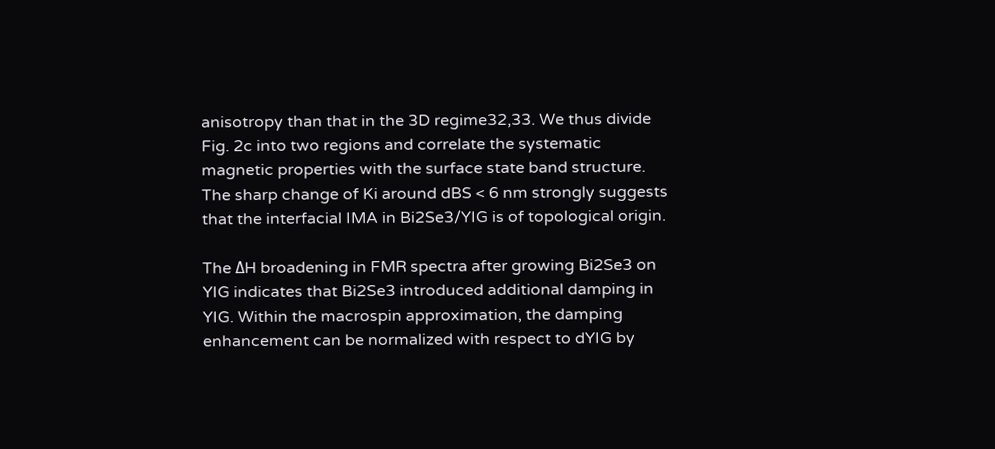anisotropy than that in the 3D regime32,33. We thus divide Fig. 2c into two regions and correlate the systematic magnetic properties with the surface state band structure. The sharp change of Ki around dBS < 6 nm strongly suggests that the interfacial IMA in Bi2Se3/YIG is of topological origin.

The ΔH broadening in FMR spectra after growing Bi2Se3 on YIG indicates that Bi2Se3 introduced additional damping in YIG. Within the macrospin approximation, the damping enhancement can be normalized with respect to dYIG by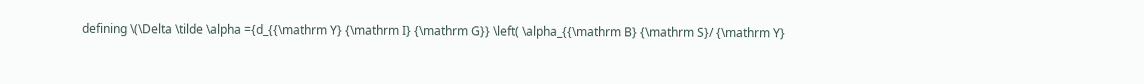defining \(\Delta \tilde \alpha ={d_{{\mathrm Y} {\mathrm I} {\mathrm G}} \left( \alpha_{{\mathrm B} {\mathrm S}/ {\mathrm Y}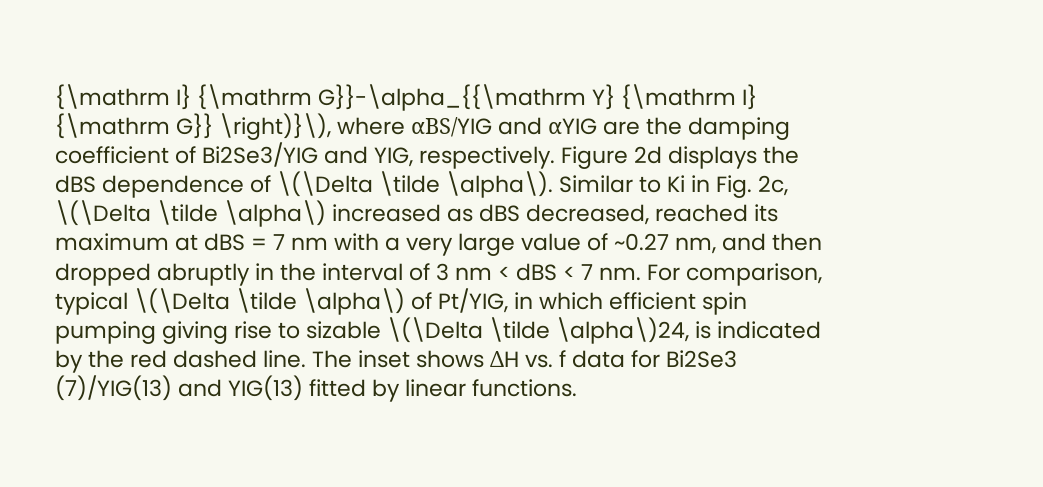{\mathrm I} {\mathrm G}}-\alpha_{{\mathrm Y} {\mathrm I} {\mathrm G}} \right)}\), where αBS/YIG and αYIG are the damping coefficient of Bi2Se3/YIG and YIG, respectively. Figure 2d displays the dBS dependence of \(\Delta \tilde \alpha\). Similar to Ki in Fig. 2c, \(\Delta \tilde \alpha\) increased as dBS decreased, reached its maximum at dBS = 7 nm with a very large value of ~0.27 nm, and then dropped abruptly in the interval of 3 nm < dBS < 7 nm. For comparison, typical \(\Delta \tilde \alpha\) of Pt/YIG, in which efficient spin pumping giving rise to sizable \(\Delta \tilde \alpha\)24, is indicated by the red dashed line. The inset shows ΔH vs. f data for Bi2Se3 (7)/YIG(13) and YIG(13) fitted by linear functions.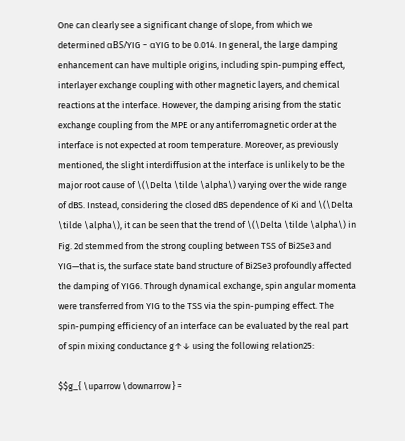One can clearly see a significant change of slope, from which we determined αBS/YIG − αYIG to be 0.014. In general, the large damping enhancement can have multiple origins, including spin-pumping effect, interlayer exchange coupling with other magnetic layers, and chemical reactions at the interface. However, the damping arising from the static exchange coupling from the MPE or any antiferromagnetic order at the interface is not expected at room temperature. Moreover, as previously mentioned, the slight interdiffusion at the interface is unlikely to be the major root cause of \(\Delta \tilde \alpha\) varying over the wide range of dBS. Instead, considering the closed dBS dependence of Ki and \(\Delta \tilde \alpha\), it can be seen that the trend of \(\Delta \tilde \alpha\) in Fig. 2d stemmed from the strong coupling between TSS of Bi2Se3 and YIG—that is, the surface state band structure of Bi2Se3 profoundly affected the damping of YIG6. Through dynamical exchange, spin angular momenta were transferred from YIG to the TSS via the spin-pumping effect. The spin-pumping efficiency of an interface can be evaluated by the real part of spin mixing conductance g↑↓ using the following relation25:

$$g_{ \uparrow \downarrow } =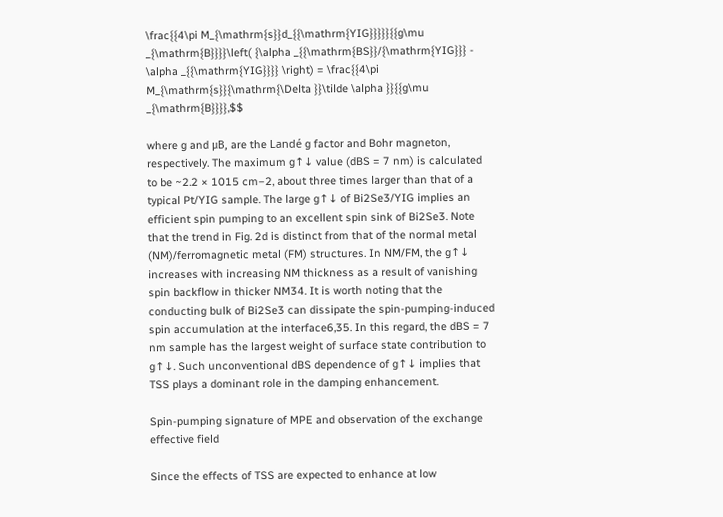\frac{{4\pi M_{\mathrm{s}}d_{{\mathrm{YIG}}}}}{{g\mu _{\mathrm{B}}}}\left( {\alpha _{{\mathrm{BS}}/{\mathrm{YIG}}} - \alpha _{{\mathrm{YIG}}}} \right) = \frac{{4\pi M_{\mathrm{s}}{\mathrm{\Delta }}\tilde \alpha }}{{g\mu _{\mathrm{B}}}},$$

where g and μB, are the Landé g factor and Bohr magneton, respectively. The maximum g↑↓ value (dBS = 7 nm) is calculated to be ~2.2 × 1015 cm−2, about three times larger than that of a typical Pt/YIG sample. The large g↑↓ of Bi2Se3/YIG implies an efficient spin pumping to an excellent spin sink of Bi2Se3. Note that the trend in Fig. 2d is distinct from that of the normal metal (NM)/ferromagnetic metal (FM) structures. In NM/FM, the g↑↓ increases with increasing NM thickness as a result of vanishing spin backflow in thicker NM34. It is worth noting that the conducting bulk of Bi2Se3 can dissipate the spin-pumping-induced spin accumulation at the interface6,35. In this regard, the dBS = 7 nm sample has the largest weight of surface state contribution to g↑↓. Such unconventional dBS dependence of g↑↓ implies that TSS plays a dominant role in the damping enhancement.

Spin-pumping signature of MPE and observation of the exchange effective field

Since the effects of TSS are expected to enhance at low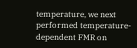temperature, we next performed temperature-dependent FMR on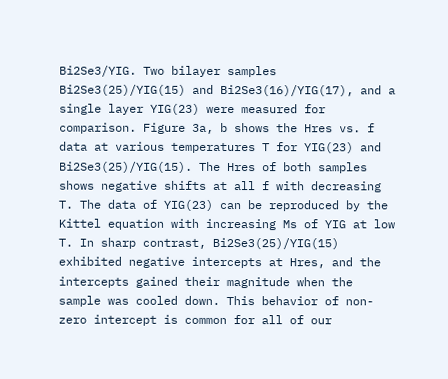Bi2Se3/YIG. Two bilayer samples Bi2Se3(25)/YIG(15) and Bi2Se3(16)/YIG(17), and a single layer YIG(23) were measured for comparison. Figure 3a, b shows the Hres vs. f data at various temperatures T for YIG(23) and Bi2Se3(25)/YIG(15). The Hres of both samples shows negative shifts at all f with decreasing T. The data of YIG(23) can be reproduced by the Kittel equation with increasing Ms of YIG at low T. In sharp contrast, Bi2Se3(25)/YIG(15) exhibited negative intercepts at Hres, and the intercepts gained their magnitude when the sample was cooled down. This behavior of non-zero intercept is common for all of our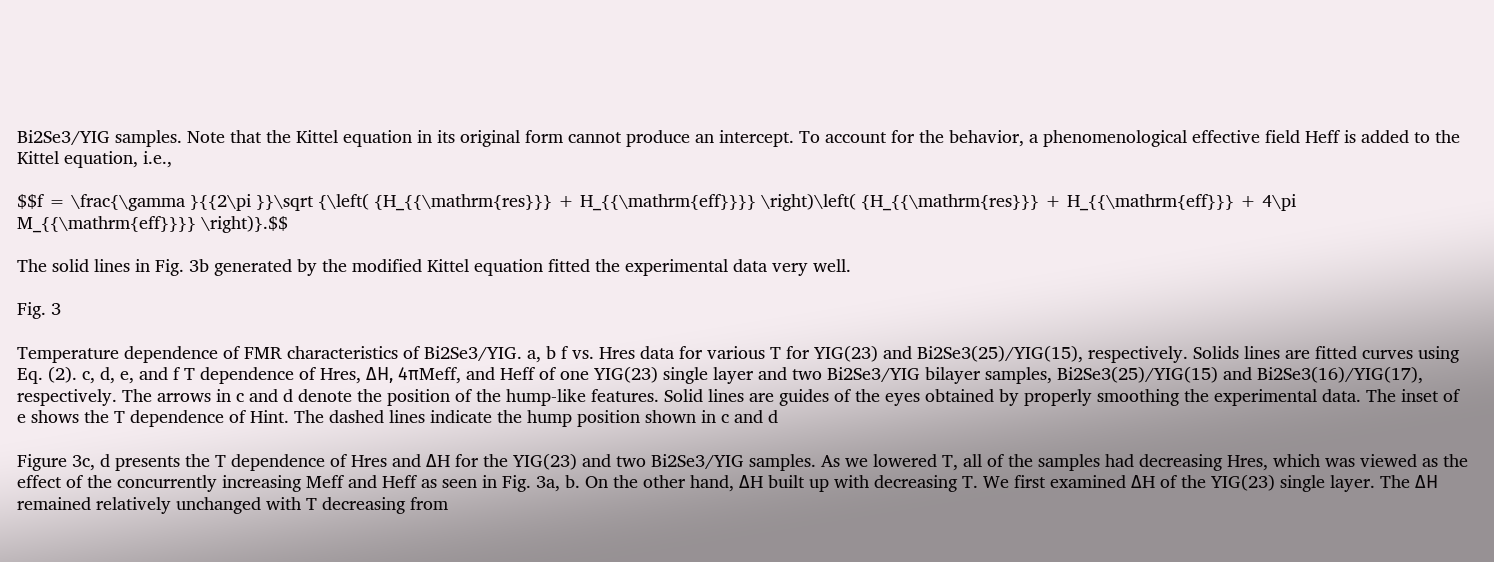Bi2Se3/YIG samples. Note that the Kittel equation in its original form cannot produce an intercept. To account for the behavior, a phenomenological effective field Heff is added to the Kittel equation, i.e.,

$$f = \frac{\gamma }{{2\pi }}\sqrt {\left( {H_{{\mathrm{res}}} + H_{{\mathrm{eff}}}} \right)\left( {H_{{\mathrm{res}}} + H_{{\mathrm{eff}}} + 4\pi M_{{\mathrm{eff}}}} \right)}.$$

The solid lines in Fig. 3b generated by the modified Kittel equation fitted the experimental data very well.

Fig. 3

Temperature dependence of FMR characteristics of Bi2Se3/YIG. a, b f vs. Hres data for various T for YIG(23) and Bi2Se3(25)/YIG(15), respectively. Solids lines are fitted curves using Eq. (2). c, d, e, and f T dependence of Hres, ΔH, 4πMeff, and Heff of one YIG(23) single layer and two Bi2Se3/YIG bilayer samples, Bi2Se3(25)/YIG(15) and Bi2Se3(16)/YIG(17), respectively. The arrows in c and d denote the position of the hump-like features. Solid lines are guides of the eyes obtained by properly smoothing the experimental data. The inset of e shows the T dependence of Hint. The dashed lines indicate the hump position shown in c and d

Figure 3c, d presents the T dependence of Hres and ΔH for the YIG(23) and two Bi2Se3/YIG samples. As we lowered T, all of the samples had decreasing Hres, which was viewed as the effect of the concurrently increasing Meff and Heff as seen in Fig. 3a, b. On the other hand, ΔH built up with decreasing T. We first examined ΔH of the YIG(23) single layer. The ΔH remained relatively unchanged with T decreasing from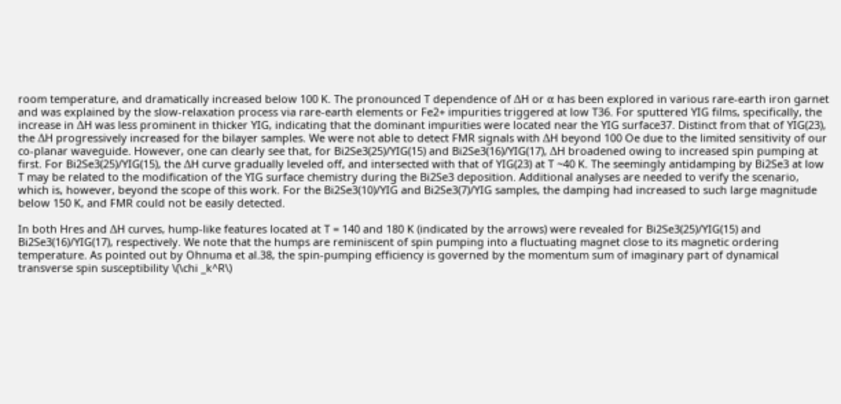room temperature, and dramatically increased below 100 K. The pronounced T dependence of ΔH or α has been explored in various rare-earth iron garnet and was explained by the slow-relaxation process via rare-earth elements or Fe2+ impurities triggered at low T36. For sputtered YIG films, specifically, the increase in ΔH was less prominent in thicker YIG, indicating that the dominant impurities were located near the YIG surface37. Distinct from that of YIG(23), the ΔH progressively increased for the bilayer samples. We were not able to detect FMR signals with ΔH beyond 100 Oe due to the limited sensitivity of our co-planar waveguide. However, one can clearly see that, for Bi2Se3(25)/YIG(15) and Bi2Se3(16)/YIG(17), ΔH broadened owing to increased spin pumping at first. For Bi2Se3(25)/YIG(15), the ΔH curve gradually leveled off, and intersected with that of YIG(23) at T ~40 K. The seemingly antidamping by Bi2Se3 at low T may be related to the modification of the YIG surface chemistry during the Bi2Se3 deposition. Additional analyses are needed to verify the scenario, which is, however, beyond the scope of this work. For the Bi2Se3(10)/YIG and Bi2Se3(7)/YIG samples, the damping had increased to such large magnitude below 150 K, and FMR could not be easily detected.

In both Hres and ΔH curves, hump-like features located at T = 140 and 180 K (indicated by the arrows) were revealed for Bi2Se3(25)/YIG(15) and Bi2Se3(16)/YIG(17), respectively. We note that the humps are reminiscent of spin pumping into a fluctuating magnet close to its magnetic ordering temperature. As pointed out by Ohnuma et al.38, the spin-pumping efficiency is governed by the momentum sum of imaginary part of dynamical transverse spin susceptibility \(\chi _k^R\)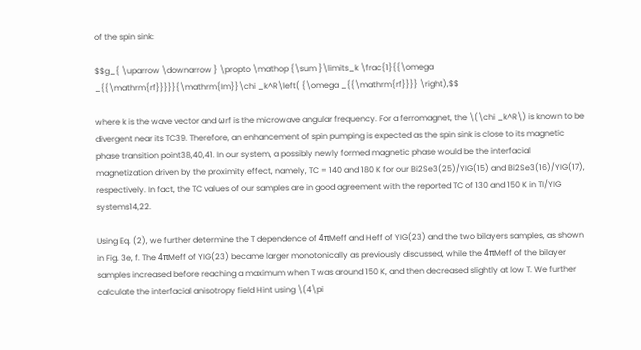of the spin sink:

$$g_{ \uparrow \downarrow } \propto \mathop {\sum }\limits_k \frac{1}{{\omega _{{\mathrm{rf}}}}}{\mathrm{Im}}\chi _k^R\left( {\omega _{{\mathrm{rf}}}} \right),$$

where k is the wave vector and ωrf is the microwave angular frequency. For a ferromagnet, the \(\chi _k^R\) is known to be divergent near its TC39. Therefore, an enhancement of spin pumping is expected as the spin sink is close to its magnetic phase transition point38,40,41. In our system, a possibly newly formed magnetic phase would be the interfacial magnetization driven by the proximity effect, namely, TC = 140 and 180 K for our Bi2Se3(25)/YIG(15) and Bi2Se3(16)/YIG(17), respectively. In fact, the TC values of our samples are in good agreement with the reported TC of 130 and 150 K in TI/YIG systems14,22.

Using Eq. (2), we further determine the T dependence of 4πMeff and Heff of YIG(23) and the two bilayers samples, as shown in Fig. 3e, f. The 4πMeff of YIG(23) became larger monotonically as previously discussed, while the 4πMeff of the bilayer samples increased before reaching a maximum when T was around 150 K, and then decreased slightly at low T. We further calculate the interfacial anisotropy field Hint using \(4\pi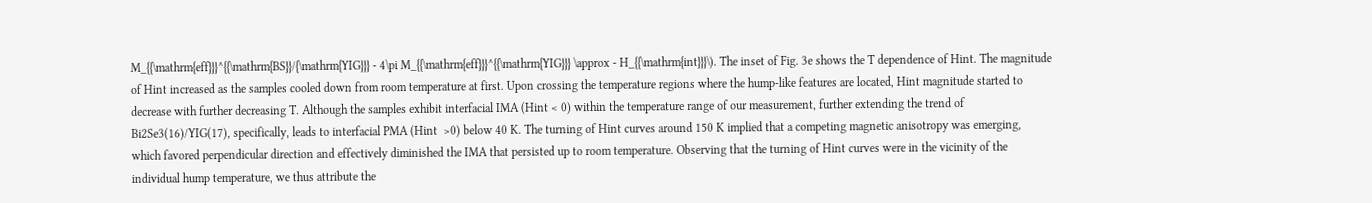M_{{\mathrm{eff}}}^{{\mathrm{BS}}/{\mathrm{YIG}}} - 4\pi M_{{\mathrm{eff}}}^{{\mathrm{YIG}}} \approx - H_{{\mathrm{int}}}\). The inset of Fig. 3e shows the T dependence of Hint. The magnitude of Hint increased as the samples cooled down from room temperature at first. Upon crossing the temperature regions where the hump-like features are located, Hint magnitude started to decrease with further decreasing T. Although the samples exhibit interfacial IMA (Hint < 0) within the temperature range of our measurement, further extending the trend of Bi2Se3(16)/YIG(17), specifically, leads to interfacial PMA (Hint  >0) below 40 K. The turning of Hint curves around 150 K implied that a competing magnetic anisotropy was emerging, which favored perpendicular direction and effectively diminished the IMA that persisted up to room temperature. Observing that the turning of Hint curves were in the vicinity of the individual hump temperature, we thus attribute the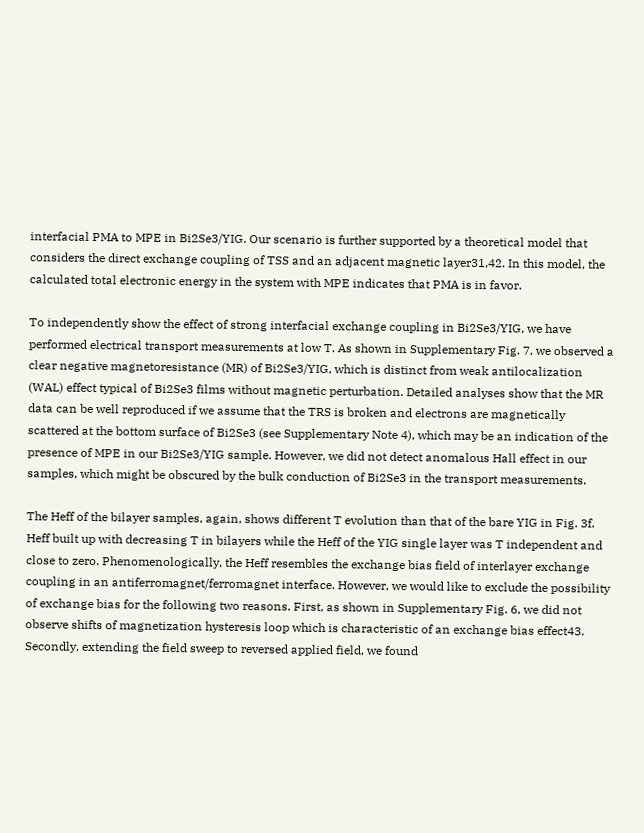interfacial PMA to MPE in Bi2Se3/YIG. Our scenario is further supported by a theoretical model that considers the direct exchange coupling of TSS and an adjacent magnetic layer31,42. In this model, the calculated total electronic energy in the system with MPE indicates that PMA is in favor.

To independently show the effect of strong interfacial exchange coupling in Bi2Se3/YIG, we have performed electrical transport measurements at low T. As shown in Supplementary Fig. 7, we observed a clear negative magnetoresistance (MR) of Bi2Se3/YIG, which is distinct from weak antilocalization (WAL) effect typical of Bi2Se3 films without magnetic perturbation. Detailed analyses show that the MR data can be well reproduced if we assume that the TRS is broken and electrons are magnetically scattered at the bottom surface of Bi2Se3 (see Supplementary Note 4), which may be an indication of the presence of MPE in our Bi2Se3/YIG sample. However, we did not detect anomalous Hall effect in our samples, which might be obscured by the bulk conduction of Bi2Se3 in the transport measurements.

The Heff of the bilayer samples, again, shows different T evolution than that of the bare YIG in Fig. 3f. Heff built up with decreasing T in bilayers while the Heff of the YIG single layer was T independent and close to zero. Phenomenologically, the Heff resembles the exchange bias field of interlayer exchange coupling in an antiferromagnet/ferromagnet interface. However, we would like to exclude the possibility of exchange bias for the following two reasons. First, as shown in Supplementary Fig. 6, we did not observe shifts of magnetization hysteresis loop which is characteristic of an exchange bias effect43. Secondly, extending the field sweep to reversed applied field, we found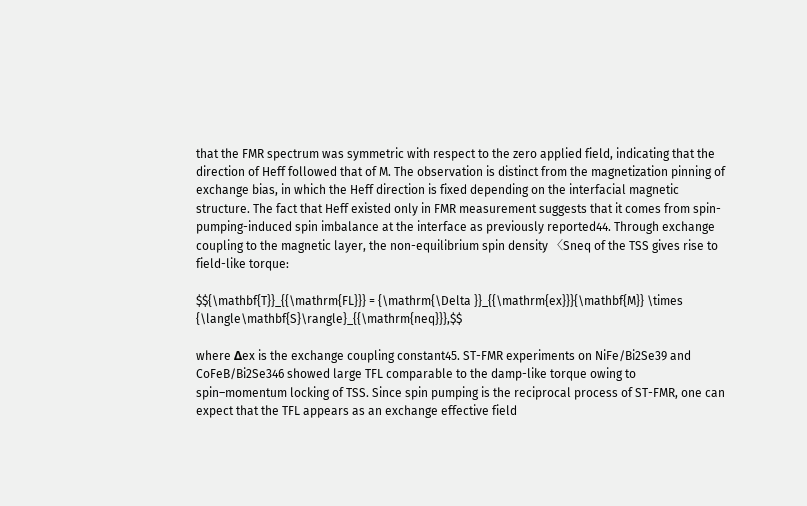that the FMR spectrum was symmetric with respect to the zero applied field, indicating that the direction of Heff followed that of M. The observation is distinct from the magnetization pinning of exchange bias, in which the Heff direction is fixed depending on the interfacial magnetic structure. The fact that Heff existed only in FMR measurement suggests that it comes from spin-pumping-induced spin imbalance at the interface as previously reported44. Through exchange coupling to the magnetic layer, the non-equilibrium spin density 〈Sneq of the TSS gives rise to field-like torque:

$${\mathbf{T}}_{{\mathrm{FL}}} = {\mathrm{\Delta }}_{{\mathrm{ex}}}{\mathbf{M}} \times {\langle\mathbf{S}\rangle}_{{\mathrm{neq}}},$$

where Δex is the exchange coupling constant45. ST-FMR experiments on NiFe/Bi2Se39 and CoFeB/Bi2Se346 showed large TFL comparable to the damp-like torque owing to spin–momentum locking of TSS. Since spin pumping is the reciprocal process of ST-FMR, one can expect that the TFL appears as an exchange effective field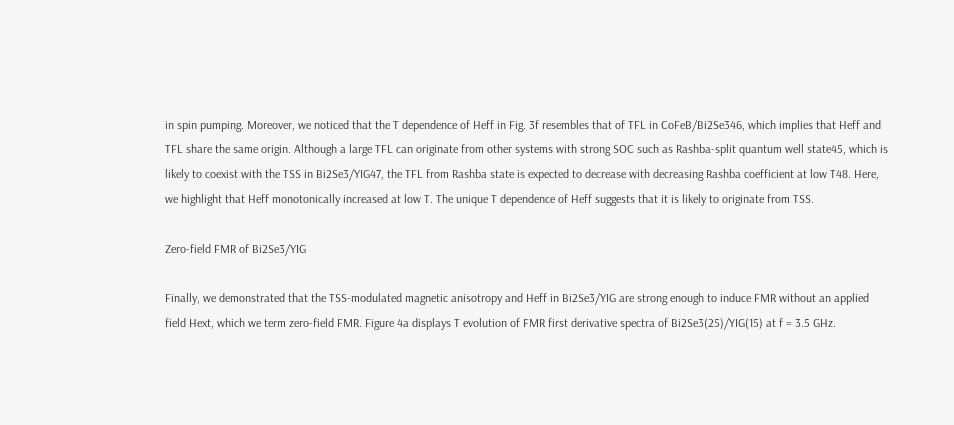in spin pumping. Moreover, we noticed that the T dependence of Heff in Fig. 3f resembles that of TFL in CoFeB/Bi2Se346, which implies that Heff and TFL share the same origin. Although a large TFL can originate from other systems with strong SOC such as Rashba-split quantum well state45, which is likely to coexist with the TSS in Bi2Se3/YIG47, the TFL from Rashba state is expected to decrease with decreasing Rashba coefficient at low T48. Here, we highlight that Heff monotonically increased at low T. The unique T dependence of Heff suggests that it is likely to originate from TSS.

Zero-field FMR of Bi2Se3/YIG

Finally, we demonstrated that the TSS-modulated magnetic anisotropy and Heff in Bi2Se3/YIG are strong enough to induce FMR without an applied field Hext, which we term zero-field FMR. Figure 4a displays T evolution of FMR first derivative spectra of Bi2Se3(25)/YIG(15) at f = 3.5 GHz.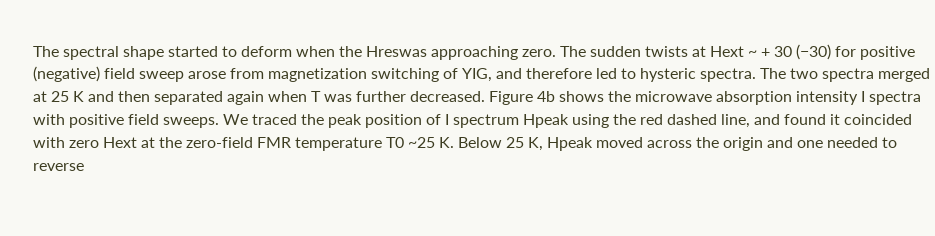The spectral shape started to deform when the Hreswas approaching zero. The sudden twists at Hext ~ + 30 (−30) for positive (negative) field sweep arose from magnetization switching of YIG, and therefore led to hysteric spectra. The two spectra merged at 25 K and then separated again when T was further decreased. Figure 4b shows the microwave absorption intensity I spectra with positive field sweeps. We traced the peak position of I spectrum Hpeak using the red dashed line, and found it coincided with zero Hext at the zero-field FMR temperature T0 ~25 K. Below 25 K, Hpeak moved across the origin and one needed to reverse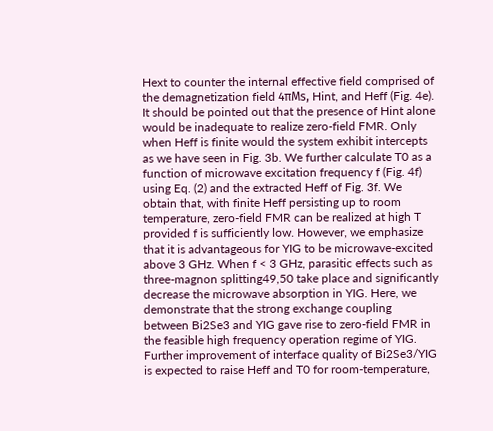Hext to counter the internal effective field comprised of the demagnetization field 4πMs, Hint, and Heff (Fig. 4e). It should be pointed out that the presence of Hint alone would be inadequate to realize zero-field FMR. Only when Heff is finite would the system exhibit intercepts as we have seen in Fig. 3b. We further calculate T0 as a function of microwave excitation frequency f (Fig. 4f) using Eq. (2) and the extracted Heff of Fig. 3f. We obtain that, with finite Heff persisting up to room temperature, zero-field FMR can be realized at high T provided f is sufficiently low. However, we emphasize that it is advantageous for YIG to be microwave-excited above 3 GHz. When f < 3 GHz, parasitic effects such as three-magnon splitting49,50 take place and significantly decrease the microwave absorption in YIG. Here, we demonstrate that the strong exchange coupling between Bi2Se3 and YIG gave rise to zero-field FMR in the feasible high frequency operation regime of YIG. Further improvement of interface quality of Bi2Se3/YIG is expected to raise Heff and T0 for room-temperature,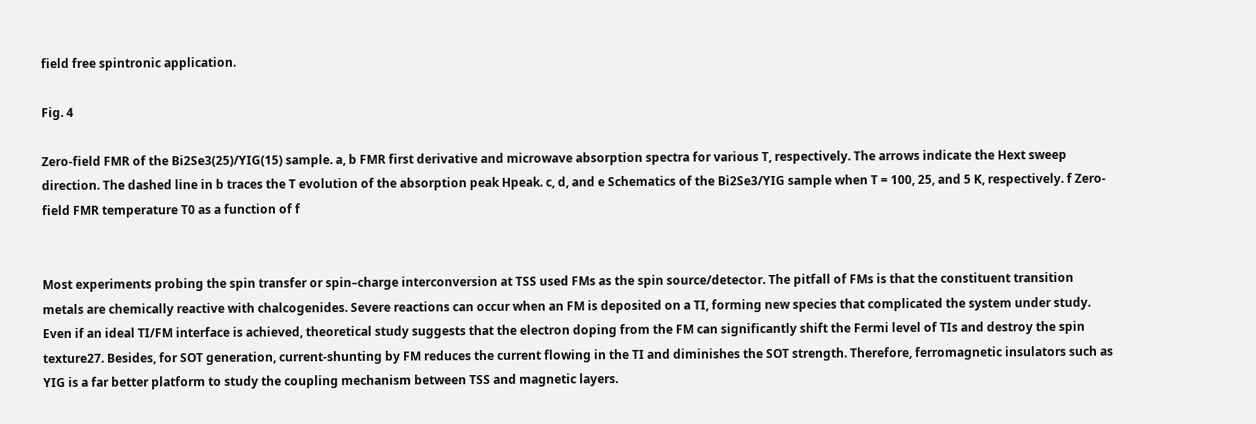field free spintronic application.

Fig. 4

Zero-field FMR of the Bi2Se3(25)/YIG(15) sample. a, b FMR first derivative and microwave absorption spectra for various T, respectively. The arrows indicate the Hext sweep direction. The dashed line in b traces the T evolution of the absorption peak Hpeak. c, d, and e Schematics of the Bi2Se3/YIG sample when T = 100, 25, and 5 K, respectively. f Zero-field FMR temperature T0 as a function of f


Most experiments probing the spin transfer or spin–charge interconversion at TSS used FMs as the spin source/detector. The pitfall of FMs is that the constituent transition metals are chemically reactive with chalcogenides. Severe reactions can occur when an FM is deposited on a TI, forming new species that complicated the system under study. Even if an ideal TI/FM interface is achieved, theoretical study suggests that the electron doping from the FM can significantly shift the Fermi level of TIs and destroy the spin texture27. Besides, for SOT generation, current-shunting by FM reduces the current flowing in the TI and diminishes the SOT strength. Therefore, ferromagnetic insulators such as YIG is a far better platform to study the coupling mechanism between TSS and magnetic layers.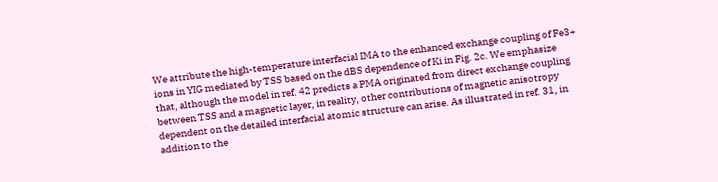We attribute the high-temperature interfacial IMA to the enhanced exchange coupling of Fe3+ ions in YIG mediated by TSS based on the dBS dependence of Ki in Fig. 2c. We emphasize that, although the model in ref. 42 predicts a PMA originated from direct exchange coupling between TSS and a magnetic layer, in reality, other contributions of magnetic anisotropy dependent on the detailed interfacial atomic structure can arise. As illustrated in ref. 31, in addition to the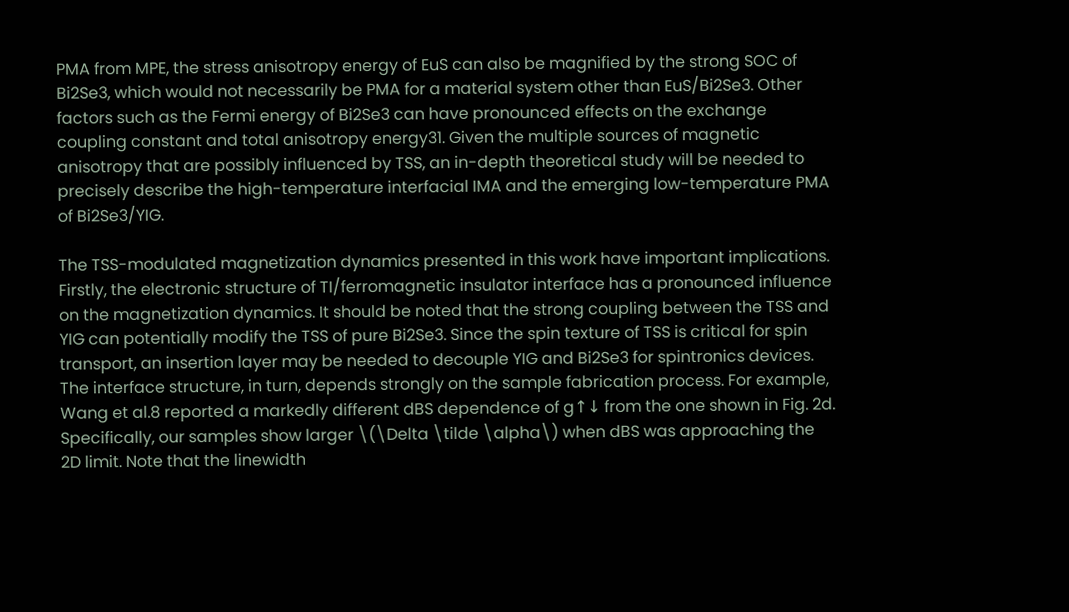PMA from MPE, the stress anisotropy energy of EuS can also be magnified by the strong SOC of Bi2Se3, which would not necessarily be PMA for a material system other than EuS/Bi2Se3. Other factors such as the Fermi energy of Bi2Se3 can have pronounced effects on the exchange coupling constant and total anisotropy energy31. Given the multiple sources of magnetic anisotropy that are possibly influenced by TSS, an in-depth theoretical study will be needed to precisely describe the high-temperature interfacial IMA and the emerging low-temperature PMA of Bi2Se3/YIG.

The TSS-modulated magnetization dynamics presented in this work have important implications. Firstly, the electronic structure of TI/ferromagnetic insulator interface has a pronounced influence on the magnetization dynamics. It should be noted that the strong coupling between the TSS and YIG can potentially modify the TSS of pure Bi2Se3. Since the spin texture of TSS is critical for spin transport, an insertion layer may be needed to decouple YIG and Bi2Se3 for spintronics devices. The interface structure, in turn, depends strongly on the sample fabrication process. For example, Wang et al.8 reported a markedly different dBS dependence of g↑↓ from the one shown in Fig. 2d. Specifically, our samples show larger \(\Delta \tilde \alpha\) when dBS was approaching the 2D limit. Note that the linewidth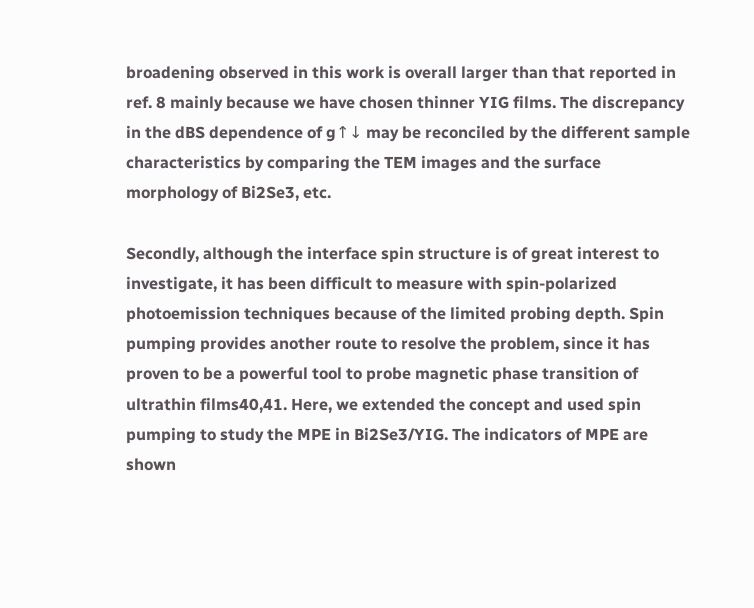broadening observed in this work is overall larger than that reported in ref. 8 mainly because we have chosen thinner YIG films. The discrepancy in the dBS dependence of g↑↓ may be reconciled by the different sample characteristics by comparing the TEM images and the surface morphology of Bi2Se3, etc.

Secondly, although the interface spin structure is of great interest to investigate, it has been difficult to measure with spin-polarized photoemission techniques because of the limited probing depth. Spin pumping provides another route to resolve the problem, since it has proven to be a powerful tool to probe magnetic phase transition of ultrathin films40,41. Here, we extended the concept and used spin pumping to study the MPE in Bi2Se3/YIG. The indicators of MPE are shown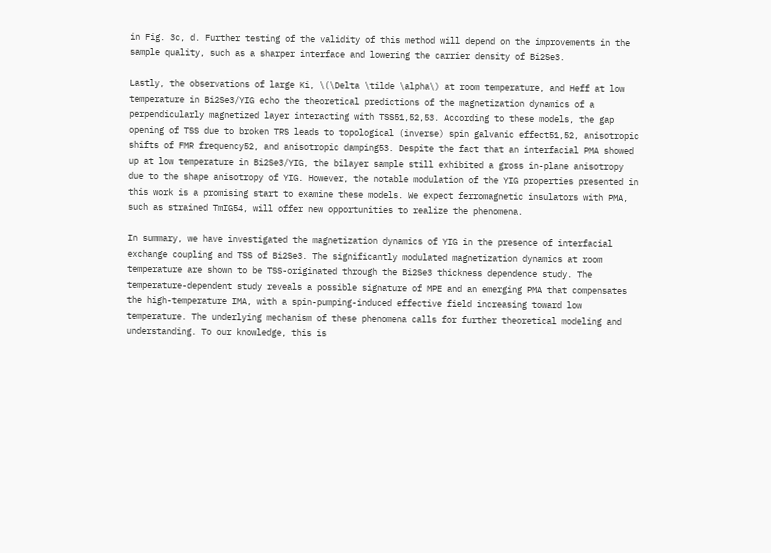in Fig. 3c, d. Further testing of the validity of this method will depend on the improvements in the sample quality, such as a sharper interface and lowering the carrier density of Bi2Se3.

Lastly, the observations of large Ki, \(\Delta \tilde \alpha\) at room temperature, and Heff at low temperature in Bi2Se3/YIG echo the theoretical predictions of the magnetization dynamics of a perpendicularly magnetized layer interacting with TSS51,52,53. According to these models, the gap opening of TSS due to broken TRS leads to topological (inverse) spin galvanic effect51,52, anisotropic shifts of FMR frequency52, and anisotropic damping53. Despite the fact that an interfacial PMA showed up at low temperature in Bi2Se3/YIG, the bilayer sample still exhibited a gross in-plane anisotropy due to the shape anisotropy of YIG. However, the notable modulation of the YIG properties presented in this work is a promising start to examine these models. We expect ferromagnetic insulators with PMA, such as strained TmIG54, will offer new opportunities to realize the phenomena.

In summary, we have investigated the magnetization dynamics of YIG in the presence of interfacial exchange coupling and TSS of Bi2Se3. The significantly modulated magnetization dynamics at room temperature are shown to be TSS-originated through the Bi2Se3 thickness dependence study. The temperature-dependent study reveals a possible signature of MPE and an emerging PMA that compensates the high-temperature IMA, with a spin-pumping-induced effective field increasing toward low temperature. The underlying mechanism of these phenomena calls for further theoretical modeling and understanding. To our knowledge, this is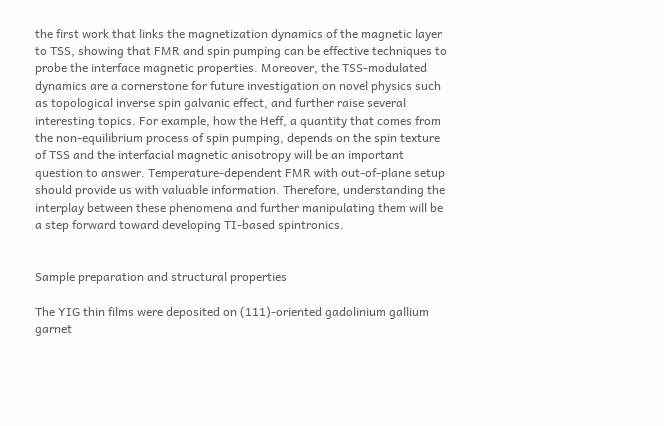the first work that links the magnetization dynamics of the magnetic layer to TSS, showing that FMR and spin pumping can be effective techniques to probe the interface magnetic properties. Moreover, the TSS-modulated dynamics are a cornerstone for future investigation on novel physics such as topological inverse spin galvanic effect, and further raise several interesting topics. For example, how the Heff, a quantity that comes from the non-equilibrium process of spin pumping, depends on the spin texture of TSS and the interfacial magnetic anisotropy will be an important question to answer. Temperature-dependent FMR with out-of-plane setup should provide us with valuable information. Therefore, understanding the interplay between these phenomena and further manipulating them will be a step forward toward developing TI-based spintronics.


Sample preparation and structural properties

The YIG thin films were deposited on (111)-oriented gadolinium gallium garnet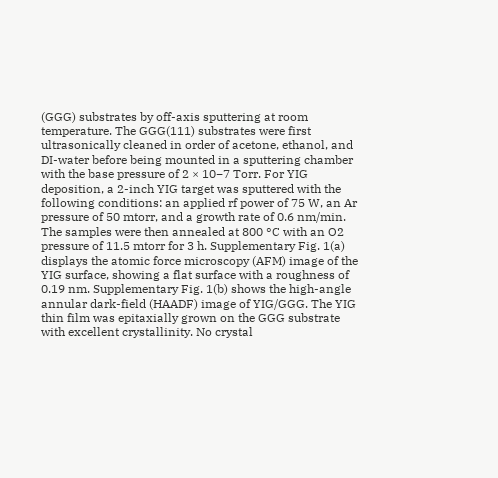(GGG) substrates by off-axis sputtering at room temperature. The GGG(111) substrates were first ultrasonically cleaned in order of acetone, ethanol, and DI-water before being mounted in a sputtering chamber with the base pressure of 2 × 10−7 Torr. For YIG deposition, a 2-inch YIG target was sputtered with the following conditions: an applied rf power of 75 W, an Ar pressure of 50 mtorr, and a growth rate of 0.6 nm/min. The samples were then annealed at 800 °C with an O2 pressure of 11.5 mtorr for 3 h. Supplementary Fig. 1(a) displays the atomic force microscopy (AFM) image of the YIG surface, showing a flat surface with a roughness of 0.19 nm. Supplementary Fig. 1(b) shows the high-angle annular dark-field (HAADF) image of YIG/GGG. The YIG thin film was epitaxially grown on the GGG substrate with excellent crystallinity. No crystal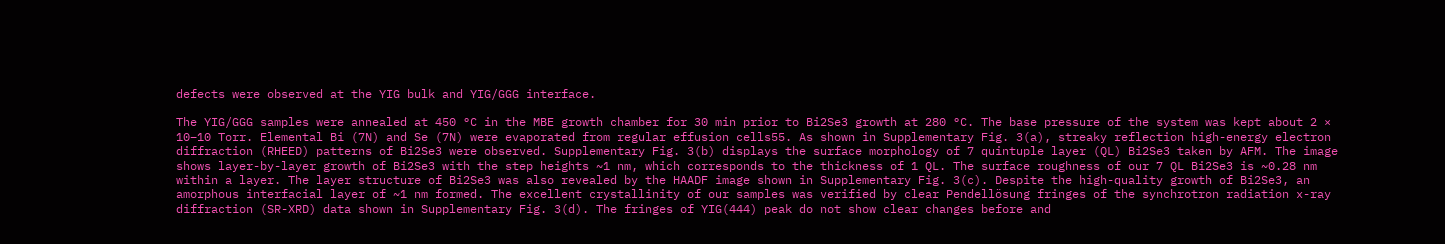defects were observed at the YIG bulk and YIG/GGG interface.

The YIG/GGG samples were annealed at 450 °C in the MBE growth chamber for 30 min prior to Bi2Se3 growth at 280 °C. The base pressure of the system was kept about 2 × 10−10 Torr. Elemental Bi (7N) and Se (7N) were evaporated from regular effusion cells55. As shown in Supplementary Fig. 3(a), streaky reflection high-energy electron diffraction (RHEED) patterns of Bi2Se3 were observed. Supplementary Fig. 3(b) displays the surface morphology of 7 quintuple layer (QL) Bi2Se3 taken by AFM. The image shows layer-by-layer growth of Bi2Se3 with the step heights ~1 nm, which corresponds to the thickness of 1 QL. The surface roughness of our 7 QL Bi2Se3 is ~0.28 nm within a layer. The layer structure of Bi2Se3 was also revealed by the HAADF image shown in Supplementary Fig. 3(c). Despite the high-quality growth of Bi2Se3, an amorphous interfacial layer of ~1 nm formed. The excellent crystallinity of our samples was verified by clear Pendellösung fringes of the synchrotron radiation x-ray diffraction (SR-XRD) data shown in Supplementary Fig. 3(d). The fringes of YIG(444) peak do not show clear changes before and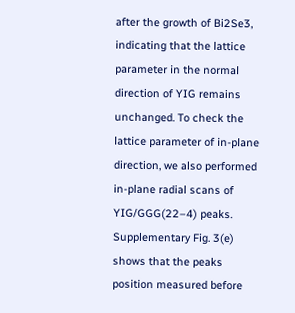after the growth of Bi2Se3, indicating that the lattice parameter in the normal direction of YIG remains unchanged. To check the lattice parameter of in-plane direction, we also performed in-plane radial scans of YIG/GGG(22–4) peaks. Supplementary Fig. 3(e) shows that the peaks position measured before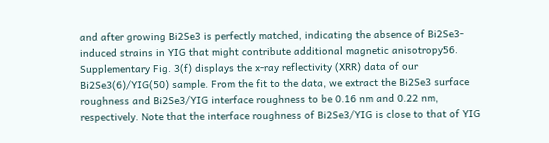and after growing Bi2Se3 is perfectly matched, indicating the absence of Bi2Se3-induced strains in YIG that might contribute additional magnetic anisotropy56. Supplementary Fig. 3(f) displays the x-ray reflectivity (XRR) data of our Bi2Se3(6)/YIG(50) sample. From the fit to the data, we extract the Bi2Se3 surface roughness and Bi2Se3/YIG interface roughness to be 0.16 nm and 0.22 nm, respectively. Note that the interface roughness of Bi2Se3/YIG is close to that of YIG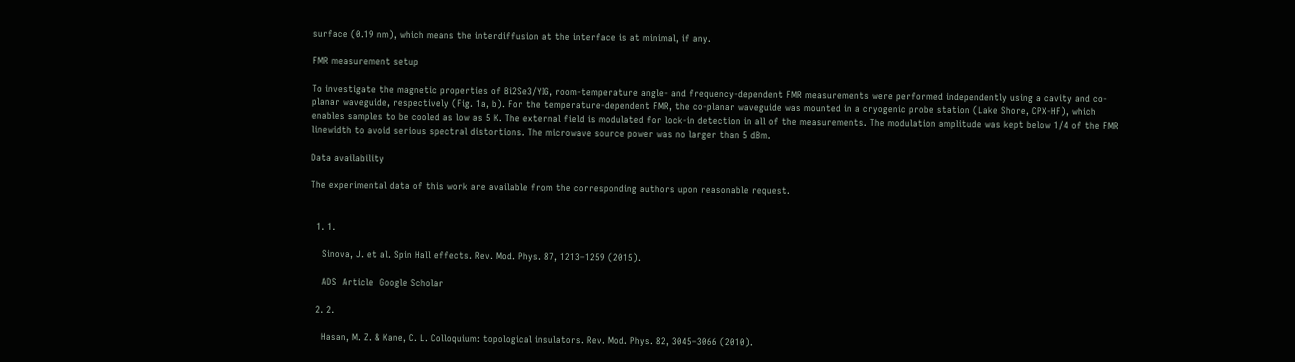surface (0.19 nm), which means the interdiffusion at the interface is at minimal, if any.

FMR measurement setup

To investigate the magnetic properties of Bi2Se3/YIG, room-temperature angle- and frequency-dependent FMR measurements were performed independently using a cavity and co-planar waveguide, respectively (Fig. 1a, b). For the temperature-dependent FMR, the co-planar waveguide was mounted in a cryogenic probe station (Lake Shore, CPX-HF), which enables samples to be cooled as low as 5 K. The external field is modulated for lock-in detection in all of the measurements. The modulation amplitude was kept below 1/4 of the FMR linewidth to avoid serious spectral distortions. The microwave source power was no larger than 5 dBm.

Data availability

The experimental data of this work are available from the corresponding authors upon reasonable request.


  1. 1.

    Sinova, J. et al. Spin Hall effects. Rev. Mod. Phys. 87, 1213–1259 (2015).

    ADS  Article  Google Scholar

  2. 2.

    Hasan, M. Z. & Kane, C. L. Colloquium: topological insulators. Rev. Mod. Phys. 82, 3045–3066 (2010).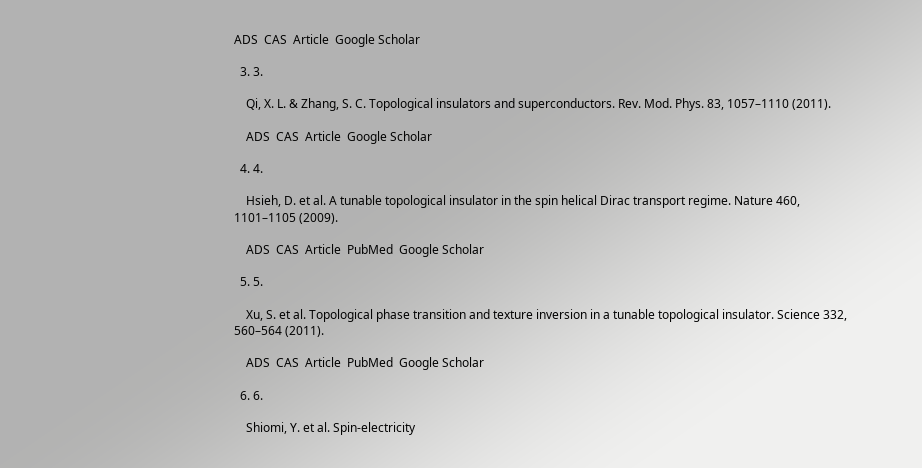ADS  CAS  Article  Google Scholar

  3. 3.

    Qi, X. L. & Zhang, S. C. Topological insulators and superconductors. Rev. Mod. Phys. 83, 1057–1110 (2011).

    ADS  CAS  Article  Google Scholar

  4. 4.

    Hsieh, D. et al. A tunable topological insulator in the spin helical Dirac transport regime. Nature 460, 1101–1105 (2009).

    ADS  CAS  Article  PubMed  Google Scholar

  5. 5.

    Xu, S. et al. Topological phase transition and texture inversion in a tunable topological insulator. Science 332, 560–564 (2011).

    ADS  CAS  Article  PubMed  Google Scholar

  6. 6.

    Shiomi, Y. et al. Spin-electricity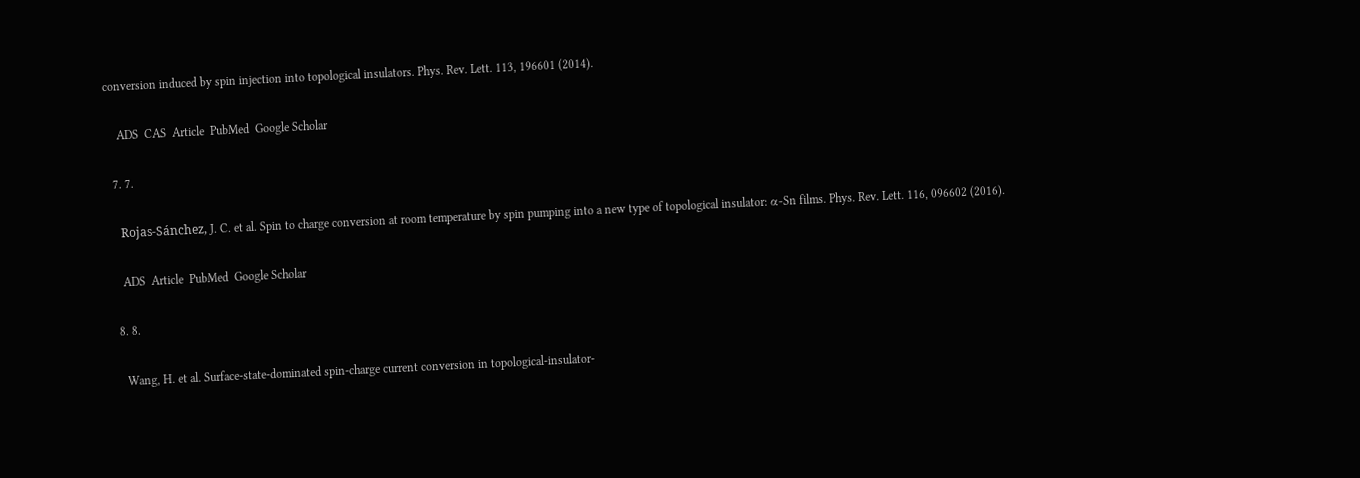conversion induced by spin injection into topological insulators. Phys. Rev. Lett. 113, 196601 (2014).

    ADS  CAS  Article  PubMed  Google Scholar

  7. 7.

    Rojas-Sánchez, J. C. et al. Spin to charge conversion at room temperature by spin pumping into a new type of topological insulator: α-Sn films. Phys. Rev. Lett. 116, 096602 (2016).

    ADS  Article  PubMed  Google Scholar

  8. 8.

    Wang, H. et al. Surface-state-dominated spin-charge current conversion in topological-insulator-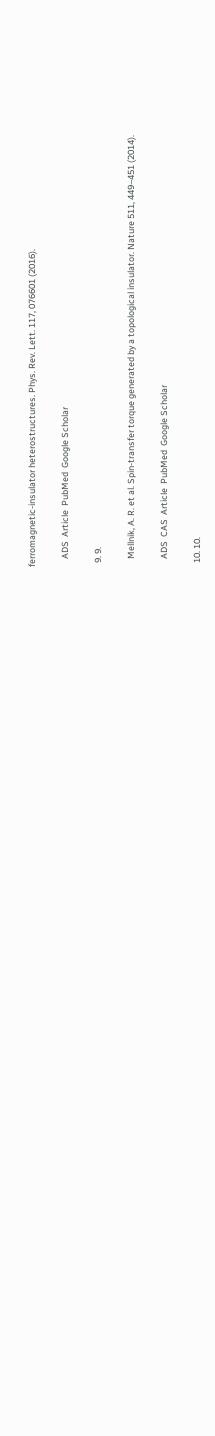ferromagnetic-insulator heterostructures. Phys. Rev. Lett. 117, 076601 (2016).

    ADS  Article  PubMed  Google Scholar

  9. 9.

    Mellnik, A. R. et al. Spin-transfer torque generated by a topological insulator. Nature 511, 449–451 (2014).

    ADS  CAS  Article  PubMed  Google Scholar

  10. 10.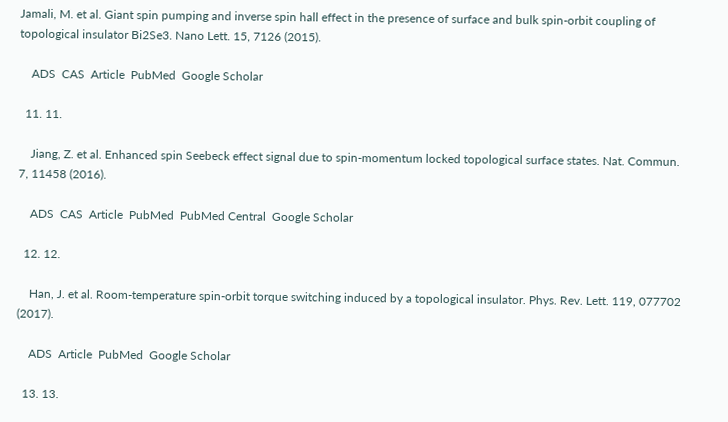Jamali, M. et al. Giant spin pumping and inverse spin hall effect in the presence of surface and bulk spin-orbit coupling of topological insulator Bi2Se3. Nano Lett. 15, 7126 (2015).

    ADS  CAS  Article  PubMed  Google Scholar

  11. 11.

    Jiang, Z. et al. Enhanced spin Seebeck effect signal due to spin-momentum locked topological surface states. Nat. Commun. 7, 11458 (2016).

    ADS  CAS  Article  PubMed  PubMed Central  Google Scholar

  12. 12.

    Han, J. et al. Room-temperature spin-orbit torque switching induced by a topological insulator. Phys. Rev. Lett. 119, 077702 (2017).

    ADS  Article  PubMed  Google Scholar

  13. 13.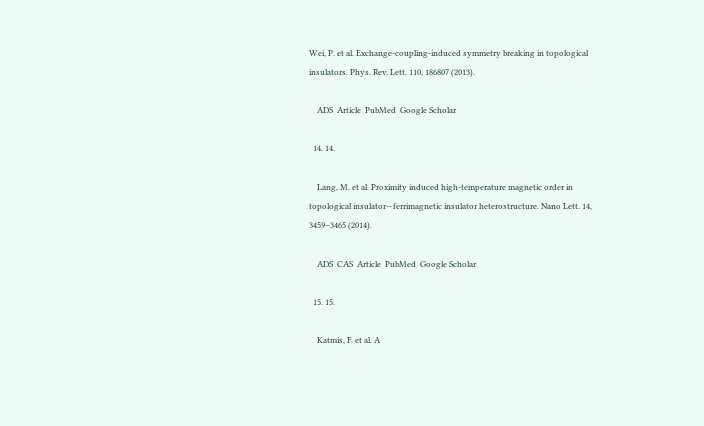Wei, P. et al. Exchange-coupling-induced symmetry breaking in topological insulators. Phys. Rev. Lett. 110, 186807 (2013).

    ADS  Article  PubMed  Google Scholar

  14. 14.

    Lang, M. et al. Proximity induced high-temperature magnetic order in topological insulator—ferrimagnetic insulator heterostructure. Nano Lett. 14, 3459–3465 (2014).

    ADS  CAS  Article  PubMed  Google Scholar

  15. 15.

    Katmis, F. et al. A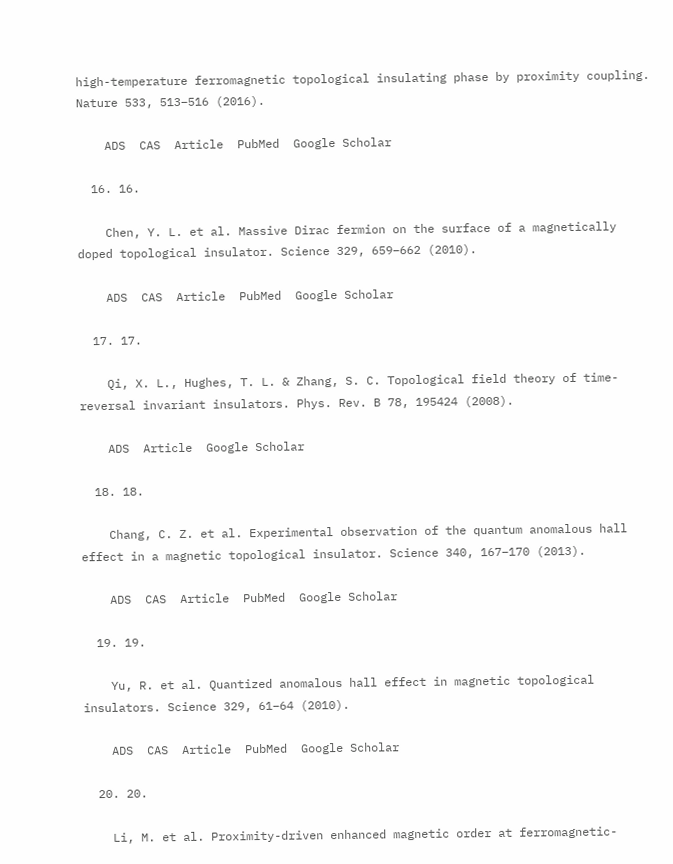high-temperature ferromagnetic topological insulating phase by proximity coupling. Nature 533, 513–516 (2016).

    ADS  CAS  Article  PubMed  Google Scholar

  16. 16.

    Chen, Y. L. et al. Massive Dirac fermion on the surface of a magnetically doped topological insulator. Science 329, 659–662 (2010).

    ADS  CAS  Article  PubMed  Google Scholar

  17. 17.

    Qi, X. L., Hughes, T. L. & Zhang, S. C. Topological field theory of time-reversal invariant insulators. Phys. Rev. B 78, 195424 (2008).

    ADS  Article  Google Scholar

  18. 18.

    Chang, C. Z. et al. Experimental observation of the quantum anomalous hall effect in a magnetic topological insulator. Science 340, 167–170 (2013).

    ADS  CAS  Article  PubMed  Google Scholar

  19. 19.

    Yu, R. et al. Quantized anomalous hall effect in magnetic topological insulators. Science 329, 61–64 (2010).

    ADS  CAS  Article  PubMed  Google Scholar

  20. 20.

    Li, M. et al. Proximity-driven enhanced magnetic order at ferromagnetic-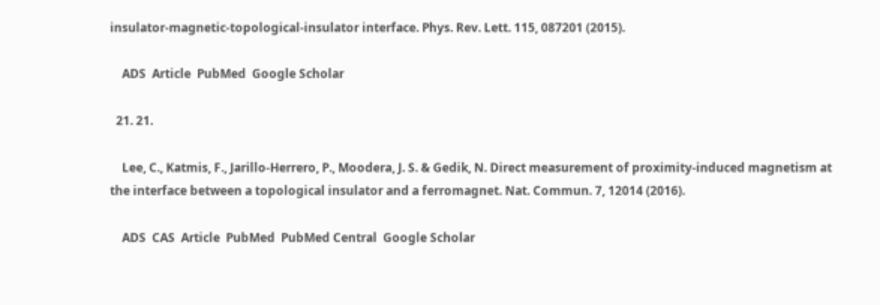insulator-magnetic-topological-insulator interface. Phys. Rev. Lett. 115, 087201 (2015).

    ADS  Article  PubMed  Google Scholar

  21. 21.

    Lee, C., Katmis, F., Jarillo-Herrero, P., Moodera, J. S. & Gedik, N. Direct measurement of proximity-induced magnetism at the interface between a topological insulator and a ferromagnet. Nat. Commun. 7, 12014 (2016).

    ADS  CAS  Article  PubMed  PubMed Central  Google Scholar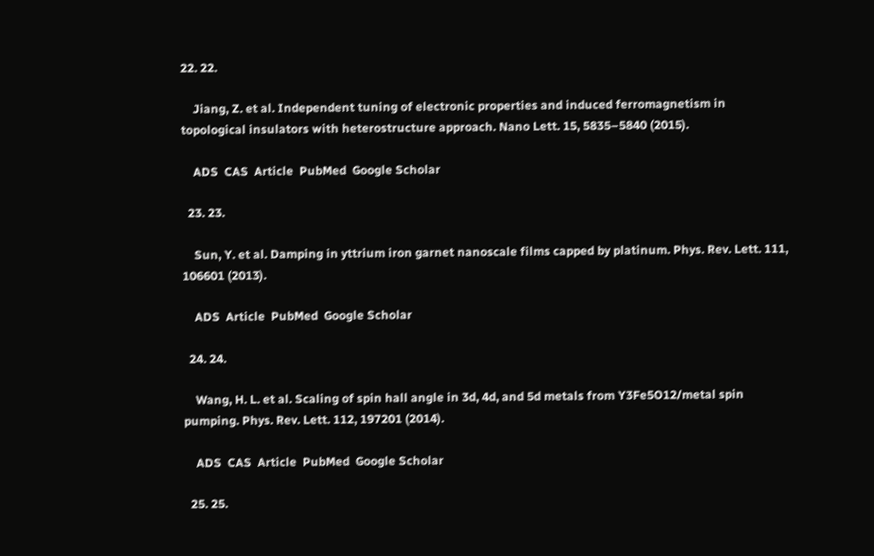22. 22.

    Jiang, Z. et al. Independent tuning of electronic properties and induced ferromagnetism in topological insulators with heterostructure approach. Nano Lett. 15, 5835–5840 (2015).

    ADS  CAS  Article  PubMed  Google Scholar

  23. 23.

    Sun, Y. et al. Damping in yttrium iron garnet nanoscale films capped by platinum. Phys. Rev. Lett. 111, 106601 (2013).

    ADS  Article  PubMed  Google Scholar

  24. 24.

    Wang, H. L. et al. Scaling of spin hall angle in 3d, 4d, and 5d metals from Y3Fe5O12/metal spin pumping. Phys. Rev. Lett. 112, 197201 (2014).

    ADS  CAS  Article  PubMed  Google Scholar

  25. 25.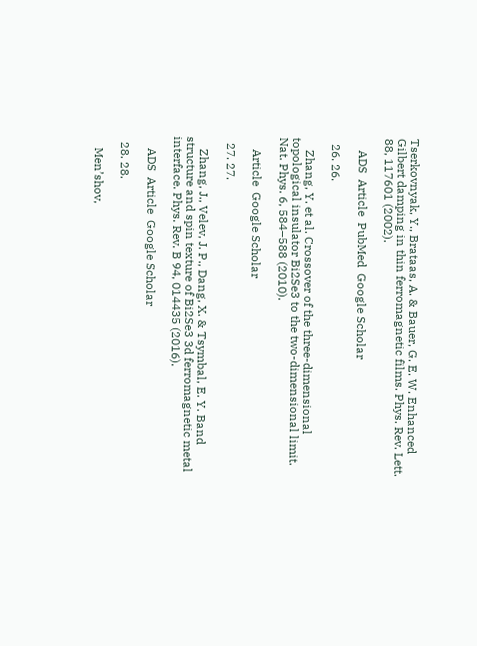Tserkovnyak, Y., Brataas, A. & Bauer, G. E. W. Enhanced Gilbert damping in thin ferromagnetic films. Phys. Rev. Lett. 88, 117601 (2002).

    ADS  Article  PubMed  Google Scholar

  26. 26.

    Zhang, Y. et al. Crossover of the three-dimensional topological insulator Bi2Se3 to the two-dimensional limit. Nat. Phys. 6, 584–588 (2010).

    Article  Google Scholar

  27. 27.

    Zhang, J., Velev, J. P., Dang, X. & Tsymbal, E. Y. Band structure and spin texture of Bi2Se3 3d ferromagnetic metal interface. Phys. Rev. B 94, 014435 (2016).

    ADS  Article  Google Scholar

  28. 28.

    Men’shov,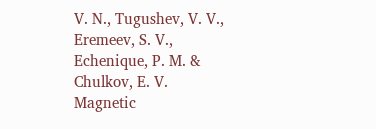V. N., Tugushev, V. V., Eremeev, S. V., Echenique, P. M. & Chulkov, E. V. Magnetic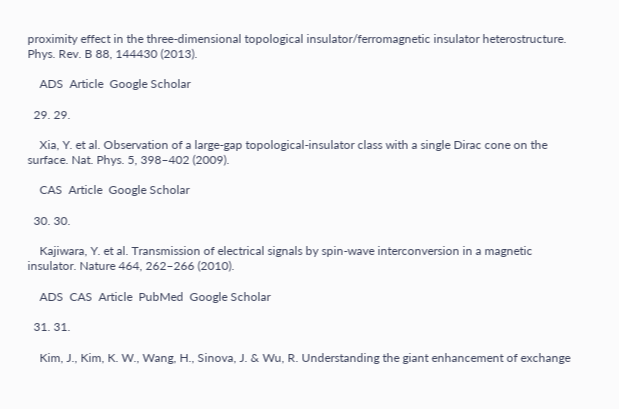proximity effect in the three-dimensional topological insulator/ferromagnetic insulator heterostructure. Phys. Rev. B 88, 144430 (2013).

    ADS  Article  Google Scholar

  29. 29.

    Xia, Y. et al. Observation of a large-gap topological-insulator class with a single Dirac cone on the surface. Nat. Phys. 5, 398–402 (2009).

    CAS  Article  Google Scholar

  30. 30.

    Kajiwara, Y. et al. Transmission of electrical signals by spin-wave interconversion in a magnetic insulator. Nature 464, 262–266 (2010).

    ADS  CAS  Article  PubMed  Google Scholar

  31. 31.

    Kim, J., Kim, K. W., Wang, H., Sinova, J. & Wu, R. Understanding the giant enhancement of exchange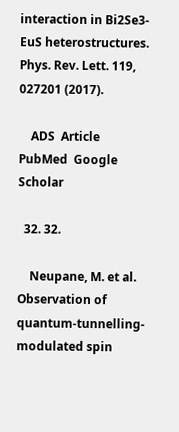interaction in Bi2Se3-EuS heterostructures. Phys. Rev. Lett. 119, 027201 (2017).

    ADS  Article  PubMed  Google Scholar

  32. 32.

    Neupane, M. et al. Observation of quantum-tunnelling-modulated spin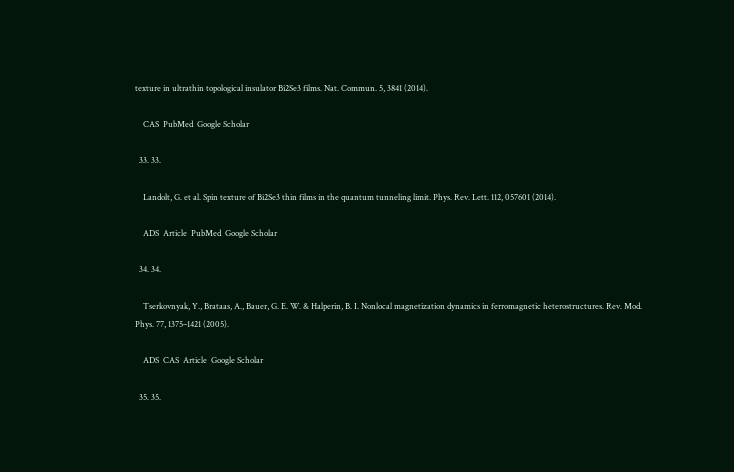texture in ultrathin topological insulator Bi2Se3 films. Nat. Commun. 5, 3841 (2014).

    CAS  PubMed  Google Scholar

  33. 33.

    Landolt, G. et al. Spin texture of Bi2Se3 thin films in the quantum tunneling limit. Phys. Rev. Lett. 112, 057601 (2014).

    ADS  Article  PubMed  Google Scholar

  34. 34.

    Tserkovnyak, Y., Brataas, A., Bauer, G. E. W. & Halperin, B. I. Nonlocal magnetization dynamics in ferromagnetic heterostructures. Rev. Mod. Phys. 77, 1375–1421 (2005).

    ADS  CAS  Article  Google Scholar

  35. 35.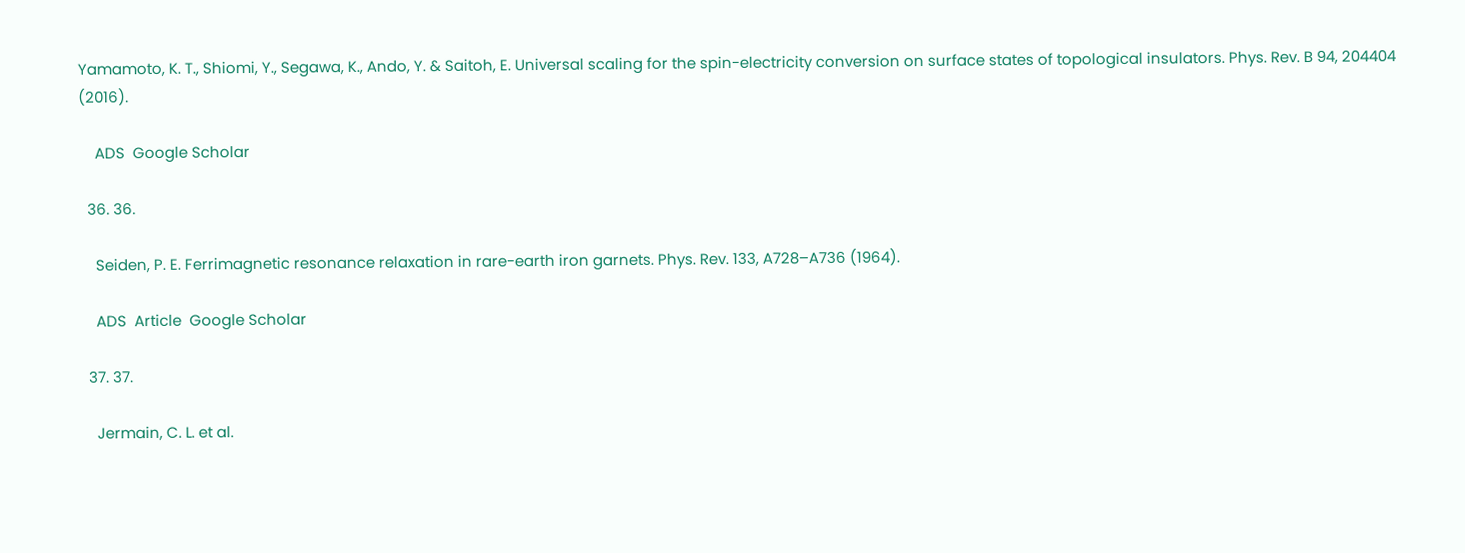Yamamoto, K. T., Shiomi, Y., Segawa, K., Ando, Y. & Saitoh, E. Universal scaling for the spin-electricity conversion on surface states of topological insulators. Phys. Rev. B 94, 204404 (2016).

    ADS  Google Scholar

  36. 36.

    Seiden, P. E. Ferrimagnetic resonance relaxation in rare-earth iron garnets. Phys. Rev. 133, A728–A736 (1964).

    ADS  Article  Google Scholar

  37. 37.

    Jermain, C. L. et al.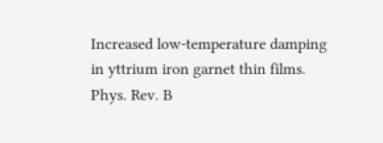Increased low-temperature damping in yttrium iron garnet thin films. Phys. Rev. B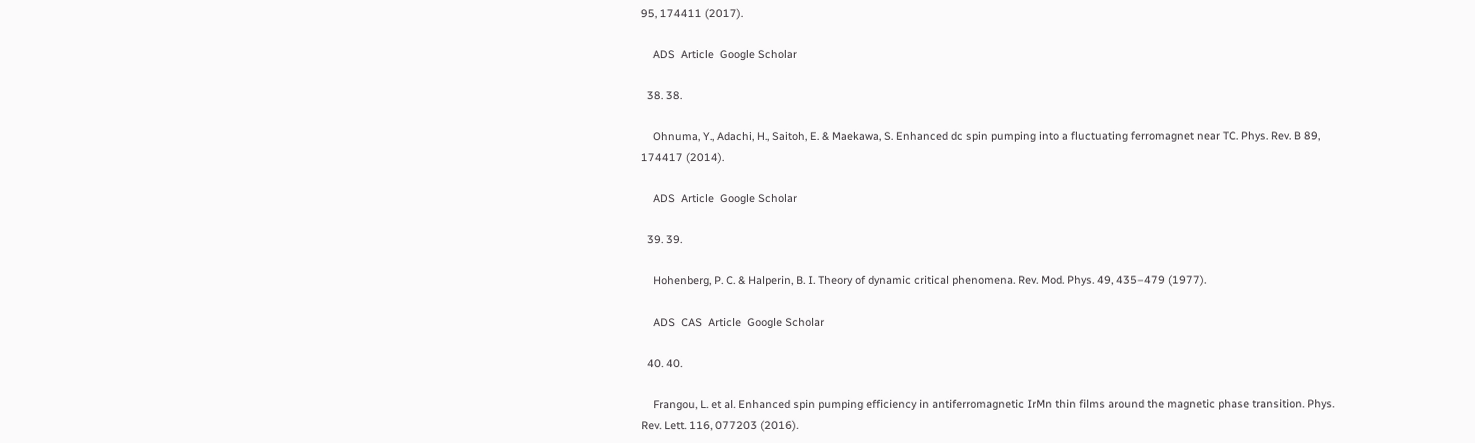95, 174411 (2017).

    ADS  Article  Google Scholar

  38. 38.

    Ohnuma, Y., Adachi, H., Saitoh, E. & Maekawa, S. Enhanced dc spin pumping into a fluctuating ferromagnet near TC. Phys. Rev. B 89, 174417 (2014).

    ADS  Article  Google Scholar

  39. 39.

    Hohenberg, P. C. & Halperin, B. I. Theory of dynamic critical phenomena. Rev. Mod. Phys. 49, 435–479 (1977).

    ADS  CAS  Article  Google Scholar

  40. 40.

    Frangou, L. et al. Enhanced spin pumping efficiency in antiferromagnetic IrMn thin films around the magnetic phase transition. Phys. Rev. Lett. 116, 077203 (2016).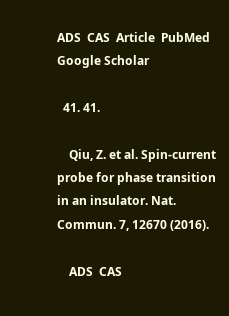ADS  CAS  Article  PubMed  Google Scholar

  41. 41.

    Qiu, Z. et al. Spin-current probe for phase transition in an insulator. Nat. Commun. 7, 12670 (2016).

    ADS  CAS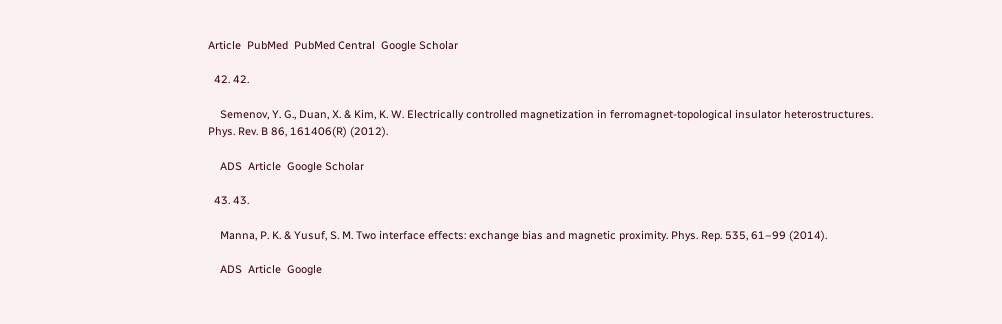Article  PubMed  PubMed Central  Google Scholar

  42. 42.

    Semenov, Y. G., Duan, X. & Kim, K. W. Electrically controlled magnetization in ferromagnet-topological insulator heterostructures. Phys. Rev. B 86, 161406(R) (2012).

    ADS  Article  Google Scholar

  43. 43.

    Manna, P. K. & Yusuf, S. M. Two interface effects: exchange bias and magnetic proximity. Phys. Rep. 535, 61–99 (2014).

    ADS  Article  Google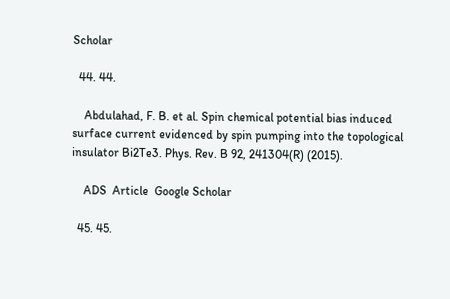Scholar

  44. 44.

    Abdulahad, F. B. et al. Spin chemical potential bias induced surface current evidenced by spin pumping into the topological insulator Bi2Te3. Phys. Rev. B 92, 241304(R) (2015).

    ADS  Article  Google Scholar

  45. 45.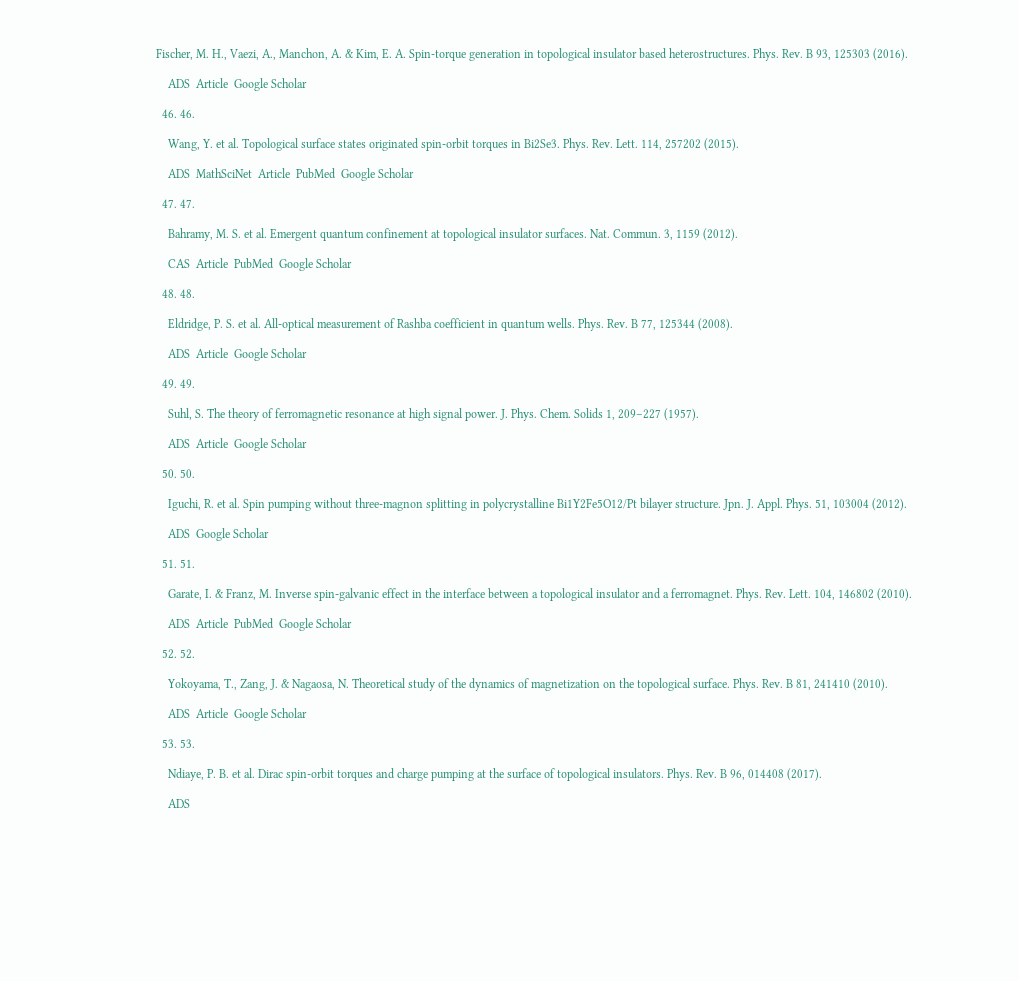Fischer, M. H., Vaezi, A., Manchon, A. & Kim, E. A. Spin-torque generation in topological insulator based heterostructures. Phys. Rev. B 93, 125303 (2016).

    ADS  Article  Google Scholar

  46. 46.

    Wang, Y. et al. Topological surface states originated spin-orbit torques in Bi2Se3. Phys. Rev. Lett. 114, 257202 (2015).

    ADS  MathSciNet  Article  PubMed  Google Scholar

  47. 47.

    Bahramy, M. S. et al. Emergent quantum confinement at topological insulator surfaces. Nat. Commun. 3, 1159 (2012).

    CAS  Article  PubMed  Google Scholar

  48. 48.

    Eldridge, P. S. et al. All-optical measurement of Rashba coefficient in quantum wells. Phys. Rev. B 77, 125344 (2008).

    ADS  Article  Google Scholar

  49. 49.

    Suhl, S. The theory of ferromagnetic resonance at high signal power. J. Phys. Chem. Solids 1, 209–227 (1957).

    ADS  Article  Google Scholar

  50. 50.

    Iguchi, R. et al. Spin pumping without three-magnon splitting in polycrystalline Bi1Y2Fe5O12/Pt bilayer structure. Jpn. J. Appl. Phys. 51, 103004 (2012).

    ADS  Google Scholar

  51. 51.

    Garate, I. & Franz, M. Inverse spin-galvanic effect in the interface between a topological insulator and a ferromagnet. Phys. Rev. Lett. 104, 146802 (2010).

    ADS  Article  PubMed  Google Scholar

  52. 52.

    Yokoyama, T., Zang, J. & Nagaosa, N. Theoretical study of the dynamics of magnetization on the topological surface. Phys. Rev. B 81, 241410 (2010).

    ADS  Article  Google Scholar

  53. 53.

    Ndiaye, P. B. et al. Dirac spin-orbit torques and charge pumping at the surface of topological insulators. Phys. Rev. B 96, 014408 (2017).

    ADS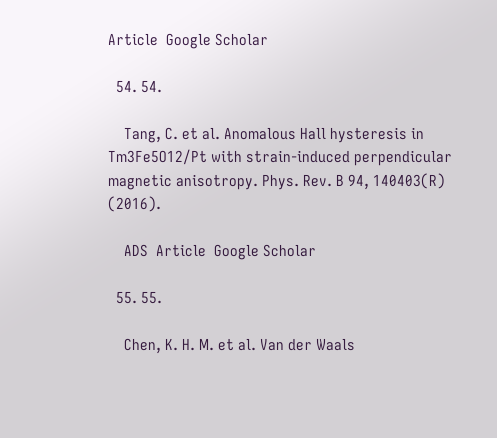Article  Google Scholar

  54. 54.

    Tang, C. et al. Anomalous Hall hysteresis in Tm3Fe5O12/Pt with strain-induced perpendicular magnetic anisotropy. Phys. Rev. B 94, 140403(R) (2016).

    ADS  Article  Google Scholar

  55. 55.

    Chen, K. H. M. et al. Van der Waals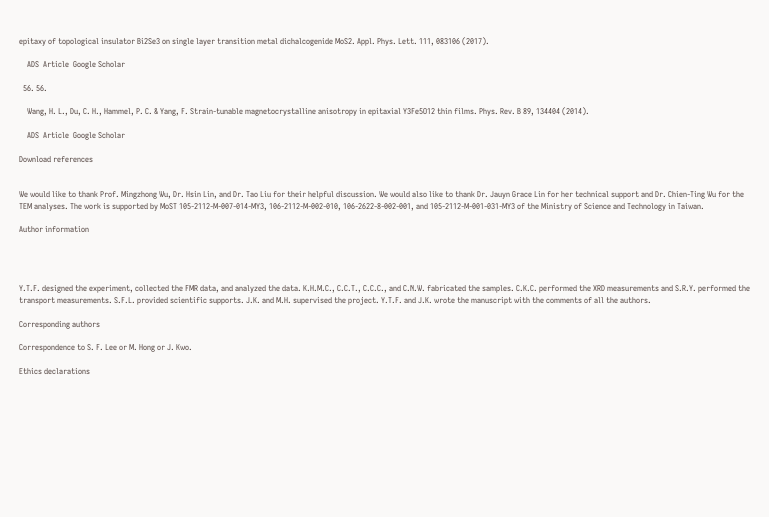epitaxy of topological insulator Bi2Se3 on single layer transition metal dichalcogenide MoS2. Appl. Phys. Lett. 111, 083106 (2017).

    ADS  Article  Google Scholar

  56. 56.

    Wang, H. L., Du, C. H., Hammel, P. C. & Yang, F. Strain-tunable magnetocrystalline anisotropy in epitaxial Y3Fe5O12 thin films. Phys. Rev. B 89, 134404 (2014).

    ADS  Article  Google Scholar

Download references


We would like to thank Prof. Mingzhong Wu, Dr. Hsin Lin, and Dr. Tao Liu for their helpful discussion. We would also like to thank Dr. Jauyn Grace Lin for her technical support and Dr. Chien-Ting Wu for the TEM analyses. The work is supported by MoST 105-2112-M-007-014-MY3, 106-2112-M-002-010, 106-2622-8-002-001, and 105-2112-M-001-031-MY3 of the Ministry of Science and Technology in Taiwan.

Author information




Y.T.F. designed the experiment, collected the FMR data, and analyzed the data. K.H.M.C., C.C.T., C.C.C., and C.N.W. fabricated the samples. C.K.C. performed the XRD measurements and S.R.Y. performed the transport measurements. S.F.L. provided scientific supports. J.K. and M.H. supervised the project. Y.T.F. and J.K. wrote the manuscript with the comments of all the authors.

Corresponding authors

Correspondence to S. F. Lee or M. Hong or J. Kwo.

Ethics declarations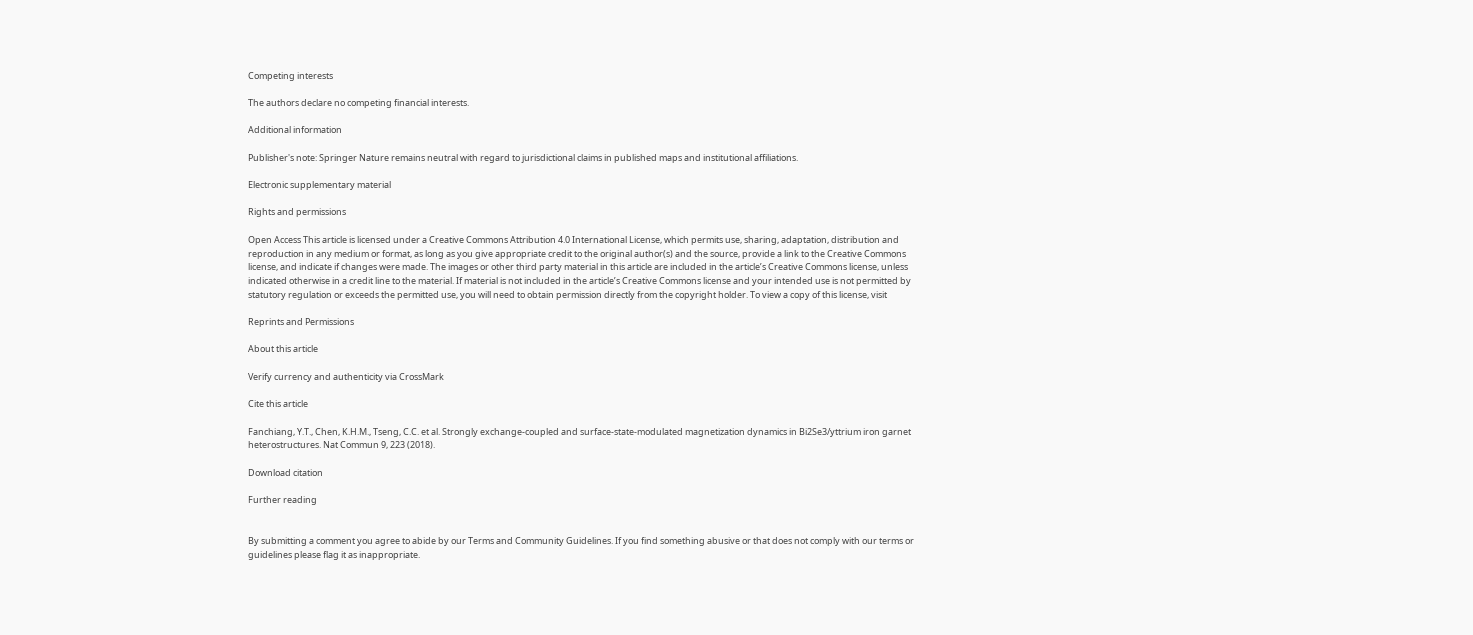Competing interests

The authors declare no competing financial interests.

Additional information

Publisher's note: Springer Nature remains neutral with regard to jurisdictional claims in published maps and institutional affiliations.

Electronic supplementary material

Rights and permissions

Open Access This article is licensed under a Creative Commons Attribution 4.0 International License, which permits use, sharing, adaptation, distribution and reproduction in any medium or format, as long as you give appropriate credit to the original author(s) and the source, provide a link to the Creative Commons license, and indicate if changes were made. The images or other third party material in this article are included in the article’s Creative Commons license, unless indicated otherwise in a credit line to the material. If material is not included in the article’s Creative Commons license and your intended use is not permitted by statutory regulation or exceeds the permitted use, you will need to obtain permission directly from the copyright holder. To view a copy of this license, visit

Reprints and Permissions

About this article

Verify currency and authenticity via CrossMark

Cite this article

Fanchiang, Y.T., Chen, K.H.M., Tseng, C.C. et al. Strongly exchange-coupled and surface-state-modulated magnetization dynamics in Bi2Se3/yttrium iron garnet heterostructures. Nat Commun 9, 223 (2018).

Download citation

Further reading


By submitting a comment you agree to abide by our Terms and Community Guidelines. If you find something abusive or that does not comply with our terms or guidelines please flag it as inappropriate.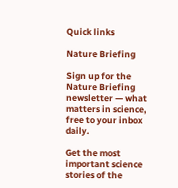Quick links

Nature Briefing

Sign up for the Nature Briefing newsletter — what matters in science, free to your inbox daily.

Get the most important science stories of the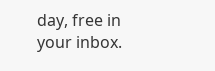day, free in your inbox.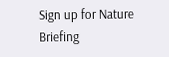Sign up for Nature Briefing